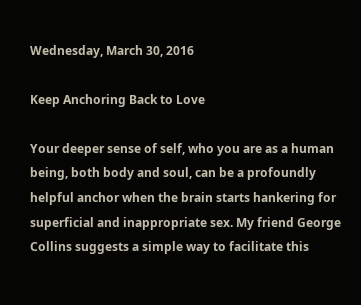Wednesday, March 30, 2016

Keep Anchoring Back to Love

Your deeper sense of self, who you are as a human being, both body and soul, can be a profoundly helpful anchor when the brain starts hankering for superficial and inappropriate sex. My friend George Collins suggests a simple way to facilitate this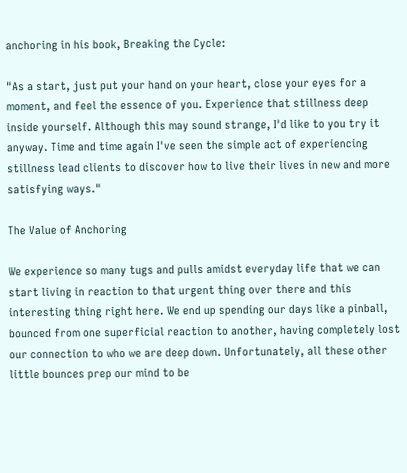anchoring in his book, Breaking the Cycle:

"As a start, just put your hand on your heart, close your eyes for a moment, and feel the essence of you. Experience that stillness deep inside yourself. Although this may sound strange, I'd like to you try it anyway. Time and time again I've seen the simple act of experiencing stillness lead clients to discover how to live their lives in new and more satisfying ways."

The Value of Anchoring

We experience so many tugs and pulls amidst everyday life that we can start living in reaction to that urgent thing over there and this interesting thing right here. We end up spending our days like a pinball, bounced from one superficial reaction to another, having completely lost our connection to who we are deep down. Unfortunately, all these other little bounces prep our mind to be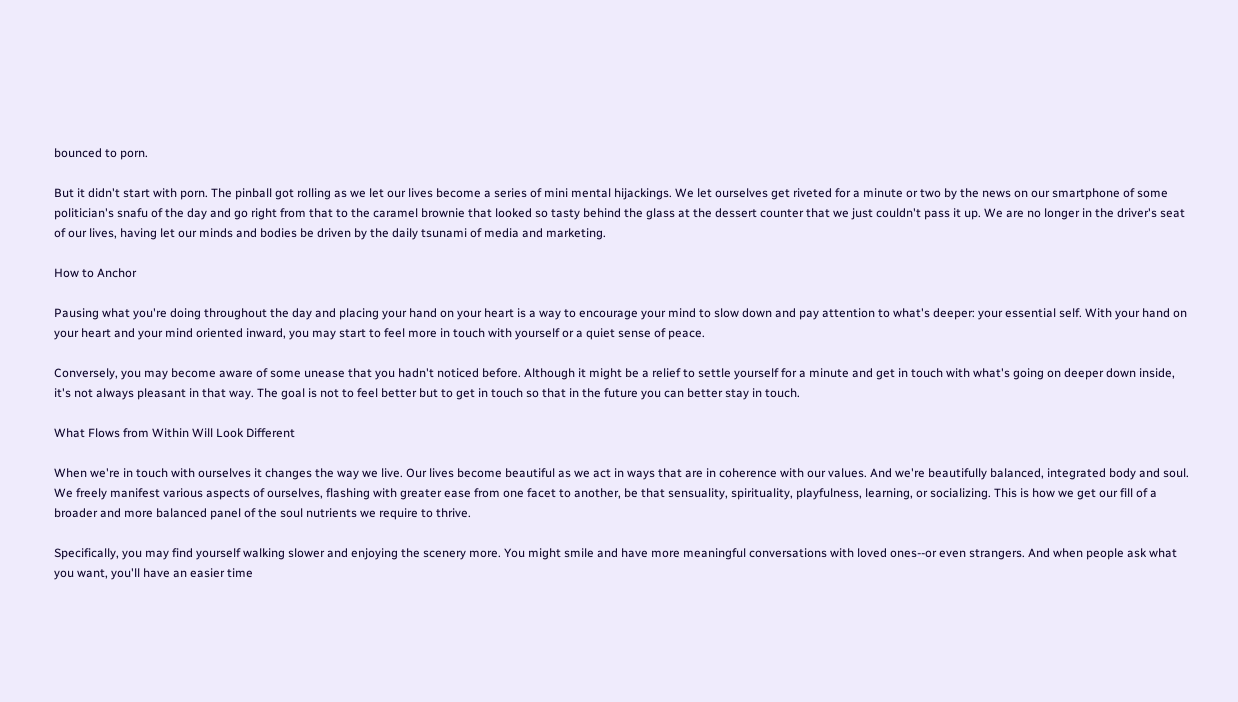bounced to porn.

But it didn't start with porn. The pinball got rolling as we let our lives become a series of mini mental hijackings. We let ourselves get riveted for a minute or two by the news on our smartphone of some politician's snafu of the day and go right from that to the caramel brownie that looked so tasty behind the glass at the dessert counter that we just couldn't pass it up. We are no longer in the driver's seat of our lives, having let our minds and bodies be driven by the daily tsunami of media and marketing.

How to Anchor

Pausing what you're doing throughout the day and placing your hand on your heart is a way to encourage your mind to slow down and pay attention to what's deeper: your essential self. With your hand on your heart and your mind oriented inward, you may start to feel more in touch with yourself or a quiet sense of peace.

Conversely, you may become aware of some unease that you hadn't noticed before. Although it might be a relief to settle yourself for a minute and get in touch with what's going on deeper down inside, it's not always pleasant in that way. The goal is not to feel better but to get in touch so that in the future you can better stay in touch.

What Flows from Within Will Look Different

When we're in touch with ourselves it changes the way we live. Our lives become beautiful as we act in ways that are in coherence with our values. And we're beautifully balanced, integrated body and soul. We freely manifest various aspects of ourselves, flashing with greater ease from one facet to another, be that sensuality, spirituality, playfulness, learning, or socializing. This is how we get our fill of a broader and more balanced panel of the soul nutrients we require to thrive.

Specifically, you may find yourself walking slower and enjoying the scenery more. You might smile and have more meaningful conversations with loved ones--or even strangers. And when people ask what you want, you'll have an easier time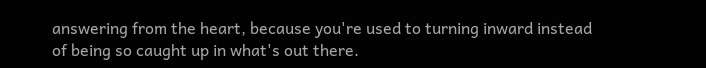answering from the heart, because you're used to turning inward instead of being so caught up in what's out there.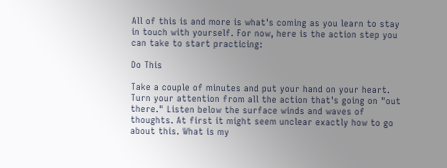All of this is and more is what's coming as you learn to stay in touch with yourself. For now, here is the action step you can take to start practicing:

Do This

Take a couple of minutes and put your hand on your heart. Turn your attention from all the action that's going on "out there." Listen below the surface winds and waves of thoughts. At first it might seem unclear exactly how to go about this. What is my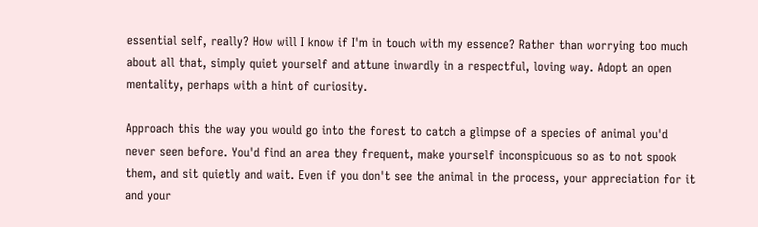essential self, really? How will I know if I'm in touch with my essence? Rather than worrying too much about all that, simply quiet yourself and attune inwardly in a respectful, loving way. Adopt an open mentality, perhaps with a hint of curiosity.

Approach this the way you would go into the forest to catch a glimpse of a species of animal you'd never seen before. You'd find an area they frequent, make yourself inconspicuous so as to not spook them, and sit quietly and wait. Even if you don't see the animal in the process, your appreciation for it and your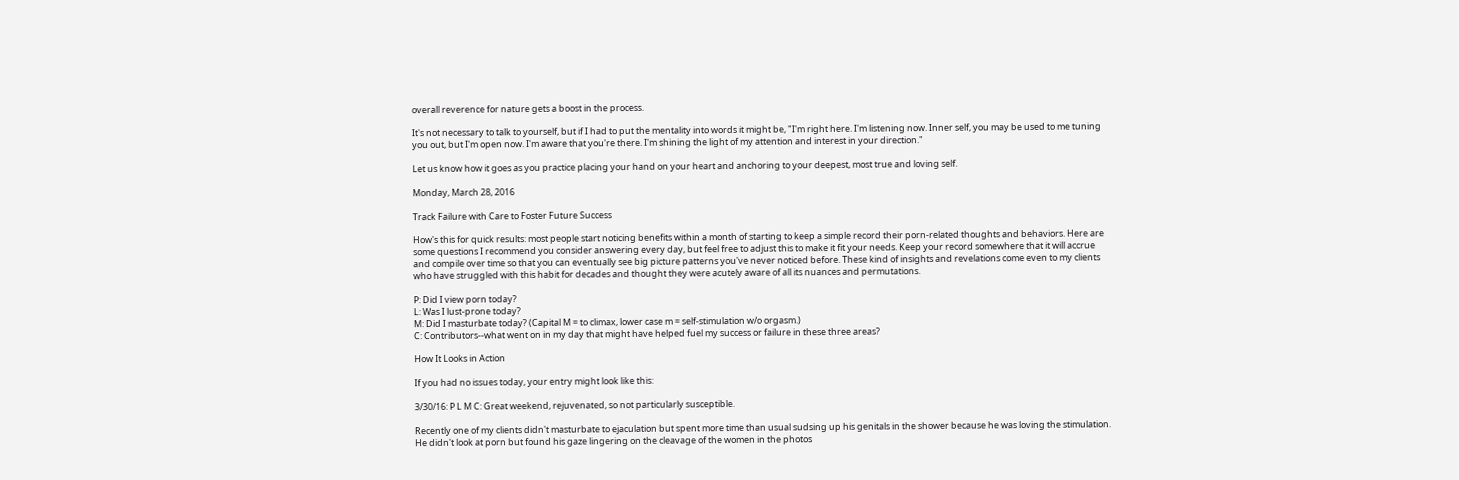overall reverence for nature gets a boost in the process.

It's not necessary to talk to yourself, but if I had to put the mentality into words it might be, "I'm right here. I'm listening now. Inner self, you may be used to me tuning you out, but I'm open now. I'm aware that you're there. I'm shining the light of my attention and interest in your direction."

Let us know how it goes as you practice placing your hand on your heart and anchoring to your deepest, most true and loving self.

Monday, March 28, 2016

Track Failure with Care to Foster Future Success

How's this for quick results: most people start noticing benefits within a month of starting to keep a simple record their porn-related thoughts and behaviors. Here are some questions I recommend you consider answering every day, but feel free to adjust this to make it fit your needs. Keep your record somewhere that it will accrue and compile over time so that you can eventually see big picture patterns you've never noticed before. These kind of insights and revelations come even to my clients who have struggled with this habit for decades and thought they were acutely aware of all its nuances and permutations.

P: Did I view porn today?
L: Was I lust-prone today?
M: Did I masturbate today? (Capital M = to climax, lower case m = self-stimulation w/o orgasm.)
C: Contributors--what went on in my day that might have helped fuel my success or failure in these three areas?

How It Looks in Action

If you had no issues today, your entry might look like this:

3/30/16: P L M C: Great weekend, rejuvenated, so not particularly susceptible.

Recently one of my clients didn't masturbate to ejaculation but spent more time than usual sudsing up his genitals in the shower because he was loving the stimulation. He didn't look at porn but found his gaze lingering on the cleavage of the women in the photos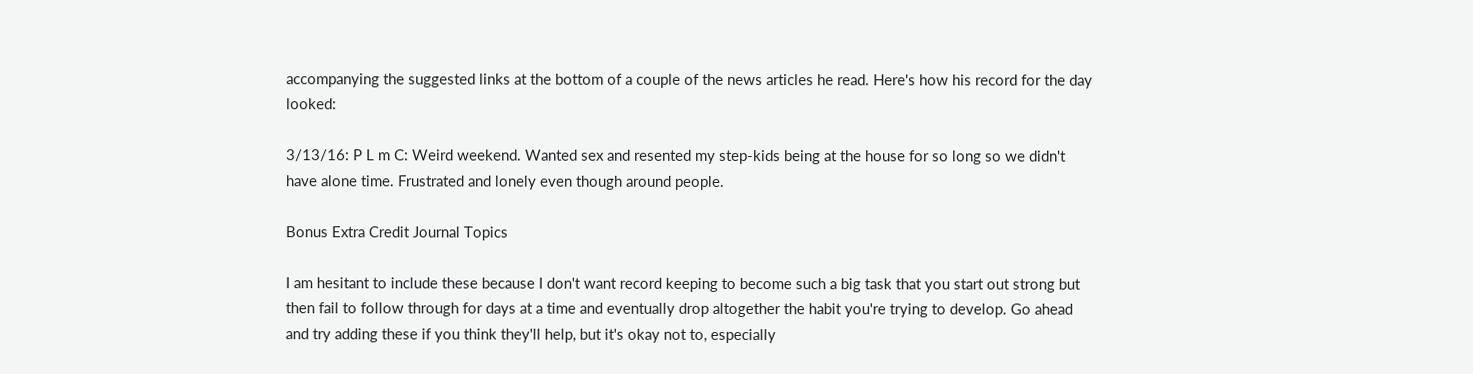accompanying the suggested links at the bottom of a couple of the news articles he read. Here's how his record for the day looked:

3/13/16: P L m C: Weird weekend. Wanted sex and resented my step-kids being at the house for so long so we didn't have alone time. Frustrated and lonely even though around people.

Bonus Extra Credit Journal Topics

I am hesitant to include these because I don't want record keeping to become such a big task that you start out strong but then fail to follow through for days at a time and eventually drop altogether the habit you're trying to develop. Go ahead and try adding these if you think they'll help, but it's okay not to, especially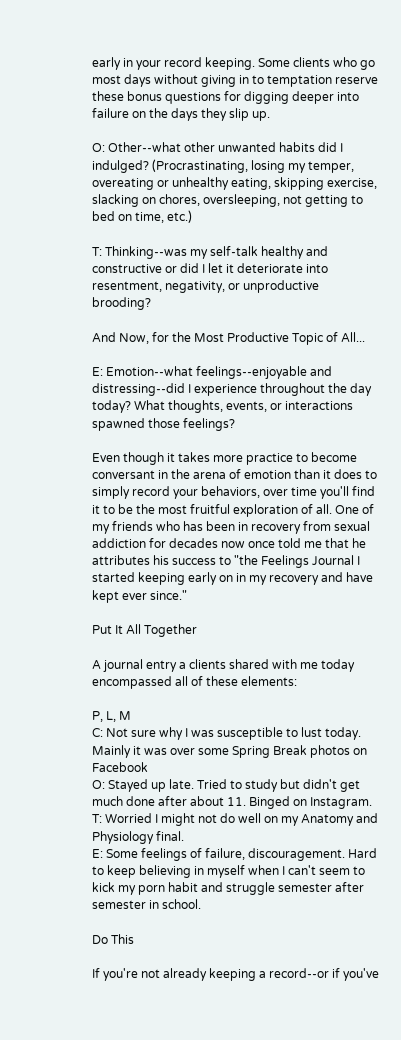early in your record keeping. Some clients who go most days without giving in to temptation reserve these bonus questions for digging deeper into failure on the days they slip up.

O: Other--what other unwanted habits did I indulged? (Procrastinating, losing my temper, overeating or unhealthy eating, skipping exercise, slacking on chores, oversleeping, not getting to bed on time, etc.)

T: Thinking--was my self-talk healthy and constructive or did I let it deteriorate into resentment, negativity, or unproductive brooding?

And Now, for the Most Productive Topic of All...

E: Emotion--what feelings--enjoyable and distressing--did I experience throughout the day today? What thoughts, events, or interactions spawned those feelings?

Even though it takes more practice to become conversant in the arena of emotion than it does to simply record your behaviors, over time you'll find it to be the most fruitful exploration of all. One of my friends who has been in recovery from sexual addiction for decades now once told me that he attributes his success to "the Feelings Journal I started keeping early on in my recovery and have kept ever since."

Put It All Together

A journal entry a clients shared with me today encompassed all of these elements:

P, L, M
C: Not sure why I was susceptible to lust today. Mainly it was over some Spring Break photos on Facebook
O: Stayed up late. Tried to study but didn't get much done after about 11. Binged on Instagram.
T: Worried I might not do well on my Anatomy and Physiology final.
E: Some feelings of failure, discouragement. Hard to keep believing in myself when I can't seem to kick my porn habit and struggle semester after semester in school.

Do This

If you're not already keeping a record--or if you've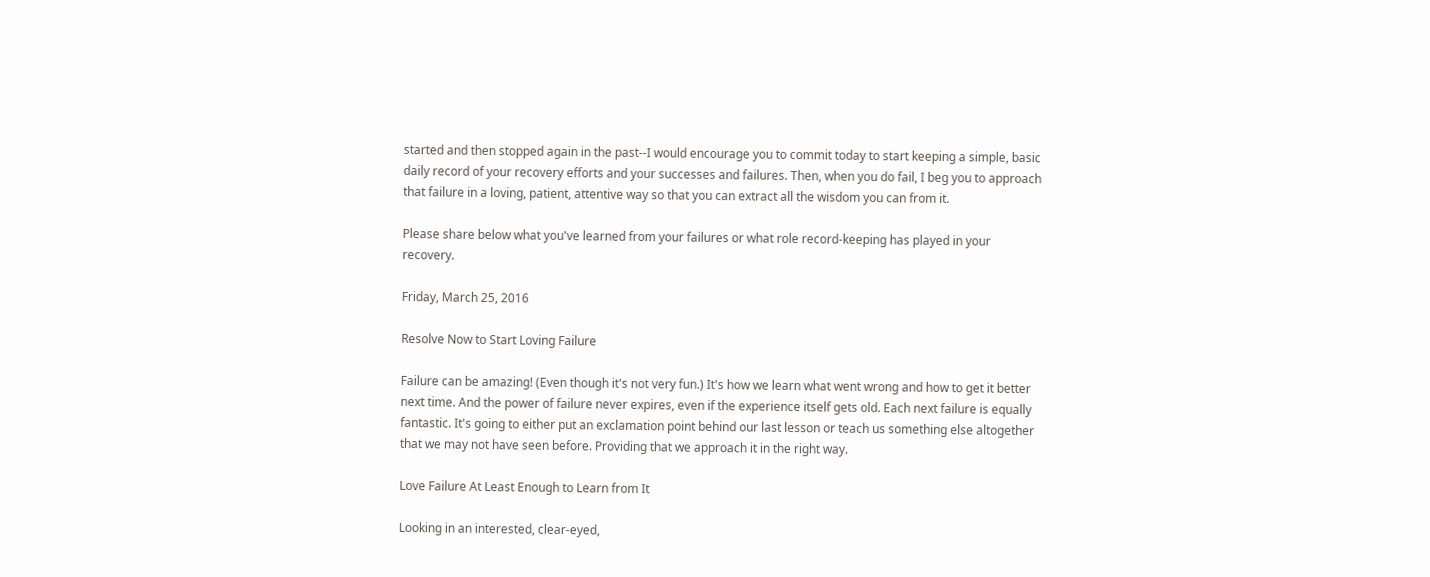started and then stopped again in the past--I would encourage you to commit today to start keeping a simple, basic daily record of your recovery efforts and your successes and failures. Then, when you do fail, I beg you to approach that failure in a loving, patient, attentive way so that you can extract all the wisdom you can from it.

Please share below what you've learned from your failures or what role record-keeping has played in your recovery.

Friday, March 25, 2016

Resolve Now to Start Loving Failure

Failure can be amazing! (Even though it's not very fun.) It's how we learn what went wrong and how to get it better next time. And the power of failure never expires, even if the experience itself gets old. Each next failure is equally fantastic. It's going to either put an exclamation point behind our last lesson or teach us something else altogether that we may not have seen before. Providing that we approach it in the right way.

Love Failure At Least Enough to Learn from It

Looking in an interested, clear-eyed,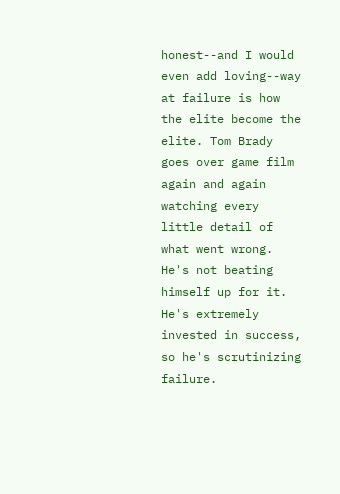honest--and I would even add loving--way at failure is how the elite become the elite. Tom Brady goes over game film again and again watching every little detail of what went wrong. He's not beating himself up for it. He's extremely invested in success, so he's scrutinizing failure.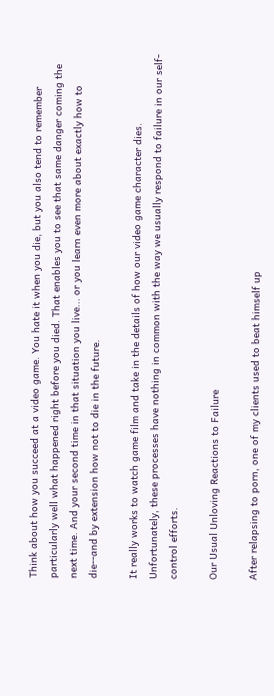Think about how you succeed at a video game. You hate it when you die, but you also tend to remember particularly well what happened right before you died. That enables you to see that same danger coming the next time. And your second time in that situation you live... or you learn even more about exactly how to die--and by extension how not to die in the future.

It really works to watch game film and take in the details of how our video game character dies. Unfortunately, these processes have nothing in common with the way we usually respond to failure in our self-control efforts.

Our Usual Unloving Reactions to Failure

After relapsing to porn, one of my clients used to beat himself up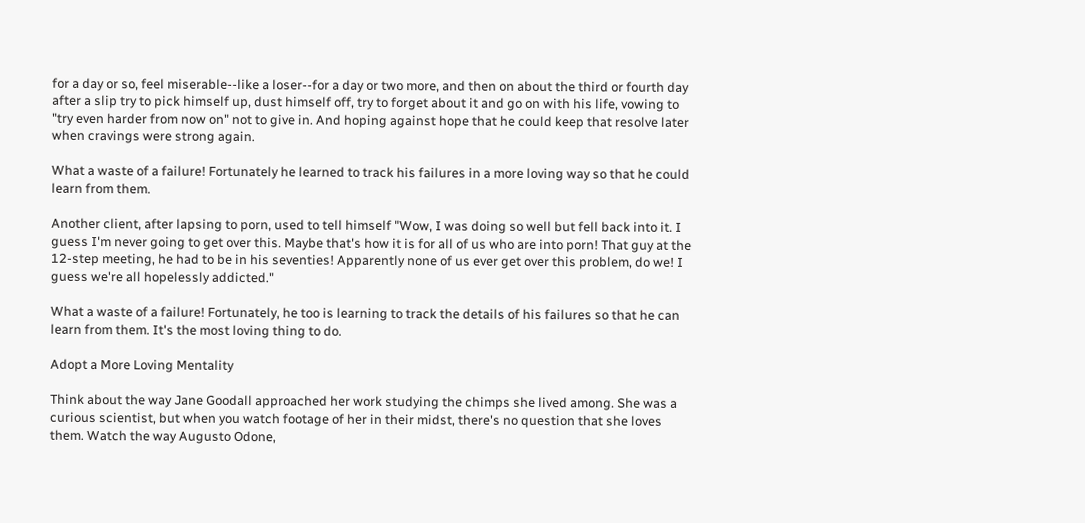for a day or so, feel miserable--like a loser--for a day or two more, and then on about the third or fourth day after a slip try to pick himself up, dust himself off, try to forget about it and go on with his life, vowing to "try even harder from now on" not to give in. And hoping against hope that he could keep that resolve later when cravings were strong again.

What a waste of a failure! Fortunately he learned to track his failures in a more loving way so that he could learn from them.

Another client, after lapsing to porn, used to tell himself "Wow, I was doing so well but fell back into it. I guess I'm never going to get over this. Maybe that's how it is for all of us who are into porn! That guy at the 12-step meeting, he had to be in his seventies! Apparently none of us ever get over this problem, do we! I guess we're all hopelessly addicted."

What a waste of a failure! Fortunately, he too is learning to track the details of his failures so that he can learn from them. It's the most loving thing to do.

Adopt a More Loving Mentality

Think about the way Jane Goodall approached her work studying the chimps she lived among. She was a curious scientist, but when you watch footage of her in their midst, there's no question that she loves them. Watch the way Augusto Odone,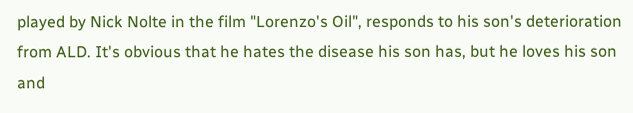played by Nick Nolte in the film "Lorenzo's Oil", responds to his son's deterioration from ALD. It's obvious that he hates the disease his son has, but he loves his son and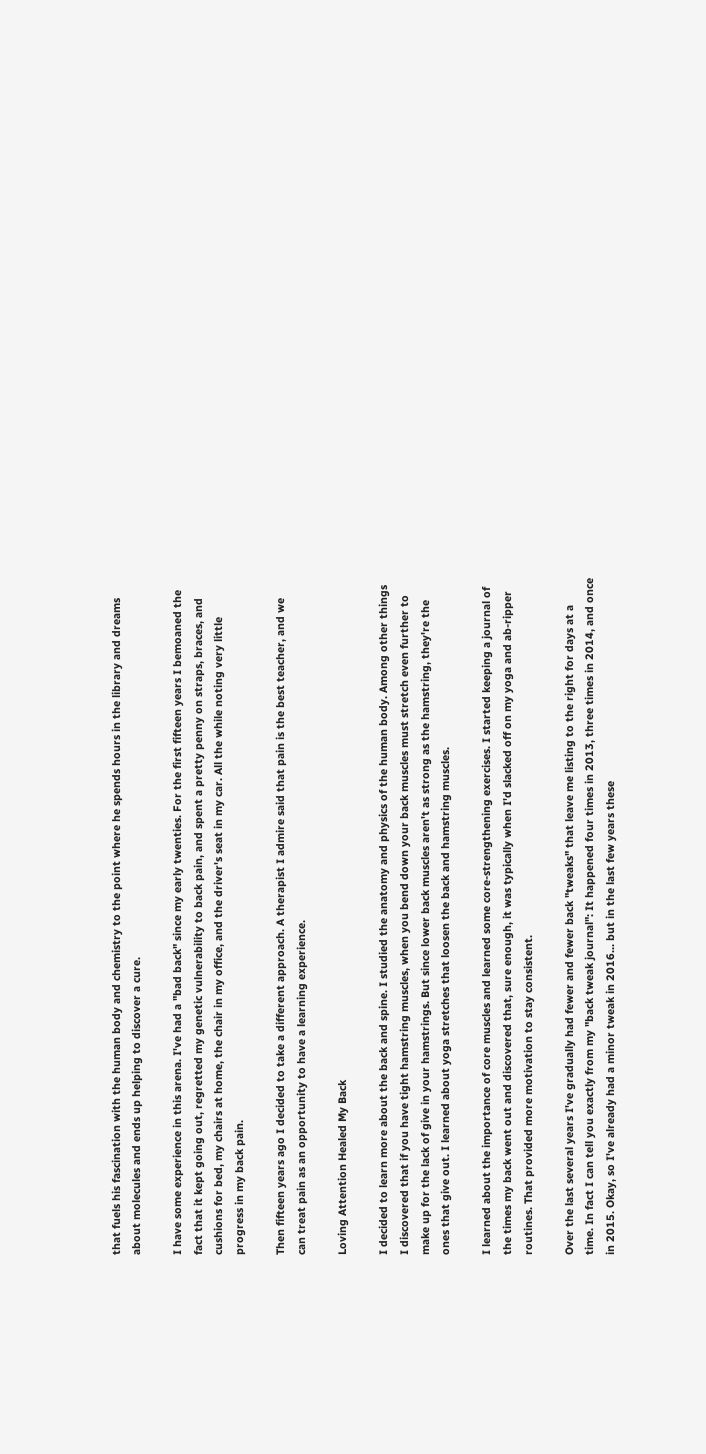that fuels his fascination with the human body and chemistry to the point where he spends hours in the library and dreams about molecules and ends up helping to discover a cure.

I have some experience in this arena. I've had a "bad back" since my early twenties. For the first fifteen years I bemoaned the fact that it kept going out, regretted my genetic vulnerability to back pain, and spent a pretty penny on straps, braces, and cushions for bed, my chairs at home, the chair in my office, and the driver's seat in my car. All the while noting very little progress in my back pain.

Then fifteen years ago I decided to take a different approach. A therapist I admire said that pain is the best teacher, and we can treat pain as an opportunity to have a learning experience.

Loving Attention Healed My Back

I decided to learn more about the back and spine. I studied the anatomy and physics of the human body. Among other things I discovered that if you have tight hamstring muscles, when you bend down your back muscles must stretch even further to make up for the lack of give in your hamstrings. But since lower back muscles aren't as strong as the hamstring, they're the ones that give out. I learned about yoga stretches that loosen the back and hamstring muscles.

I learned about the importance of core muscles and learned some core-strengthening exercises. I started keeping a journal of the times my back went out and discovered that, sure enough, it was typically when I'd slacked off on my yoga and ab-ripper routines. That provided more motivation to stay consistent.

Over the last several years I've gradually had fewer and fewer back "tweaks" that leave me listing to the right for days at a time. In fact I can tell you exactly from my "back tweak journal": It happened four times in 2013, three times in 2014, and once in 2015. Okay, so I've already had a minor tweak in 2016... but in the last few years these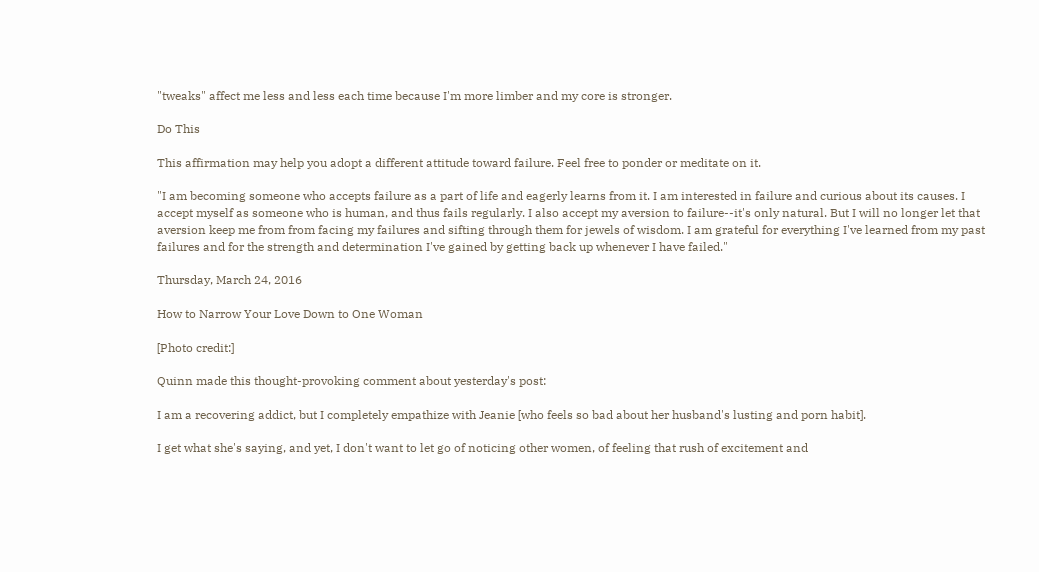"tweaks" affect me less and less each time because I'm more limber and my core is stronger.

Do This

This affirmation may help you adopt a different attitude toward failure. Feel free to ponder or meditate on it.

"I am becoming someone who accepts failure as a part of life and eagerly learns from it. I am interested in failure and curious about its causes. I accept myself as someone who is human, and thus fails regularly. I also accept my aversion to failure--it's only natural. But I will no longer let that aversion keep me from from facing my failures and sifting through them for jewels of wisdom. I am grateful for everything I've learned from my past failures and for the strength and determination I've gained by getting back up whenever I have failed."

Thursday, March 24, 2016

How to Narrow Your Love Down to One Woman

[Photo credit:]

Quinn made this thought-provoking comment about yesterday's post:

I am a recovering addict, but I completely empathize with Jeanie [who feels so bad about her husband's lusting and porn habit].

I get what she's saying, and yet, I don't want to let go of noticing other women, of feeling that rush of excitement and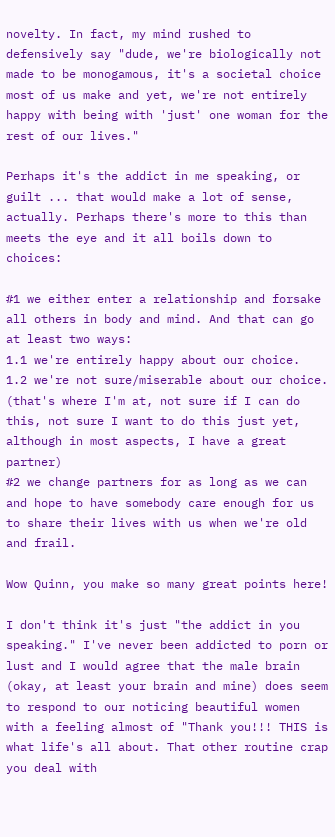novelty. In fact, my mind rushed to defensively say "dude, we're biologically not made to be monogamous, it's a societal choice most of us make and yet, we're not entirely happy with being with 'just' one woman for the rest of our lives."

Perhaps it's the addict in me speaking, or guilt ... that would make a lot of sense, actually. Perhaps there's more to this than meets the eye and it all boils down to choices:

#1 we either enter a relationship and forsake all others in body and mind. And that can go at least two ways:
1.1 we're entirely happy about our choice.
1.2 we're not sure/miserable about our choice. (that's where I'm at, not sure if I can do this, not sure I want to do this just yet, although in most aspects, I have a great partner)
#2 we change partners for as long as we can and hope to have somebody care enough for us to share their lives with us when we're old and frail.

Wow Quinn, you make so many great points here!

I don't think it's just "the addict in you speaking." I've never been addicted to porn or lust and I would agree that the male brain (okay, at least your brain and mine) does seem to respond to our noticing beautiful women with a feeling almost of "Thank you!!! THIS is what life's all about. That other routine crap you deal with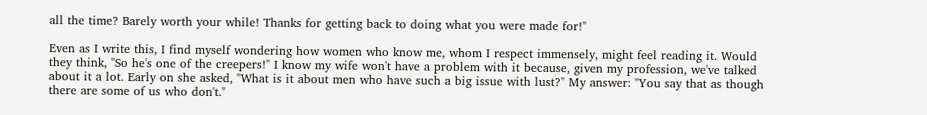all the time? Barely worth your while! Thanks for getting back to doing what you were made for!"

Even as I write this, I find myself wondering how women who know me, whom I respect immensely, might feel reading it. Would they think, "So he's one of the creepers!" I know my wife won't have a problem with it because, given my profession, we've talked about it a lot. Early on she asked, "What is it about men who have such a big issue with lust?" My answer: "You say that as though there are some of us who don't."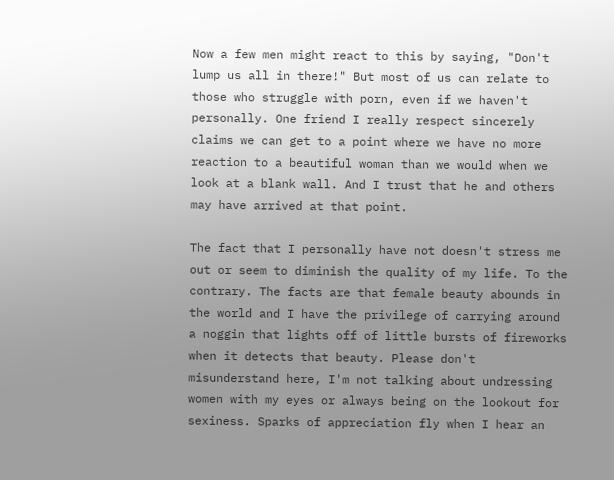Now a few men might react to this by saying, "Don't lump us all in there!" But most of us can relate to those who struggle with porn, even if we haven't personally. One friend I really respect sincerely claims we can get to a point where we have no more reaction to a beautiful woman than we would when we look at a blank wall. And I trust that he and others may have arrived at that point.

The fact that I personally have not doesn't stress me out or seem to diminish the quality of my life. To the contrary. The facts are that female beauty abounds in the world and I have the privilege of carrying around a noggin that lights off of little bursts of fireworks when it detects that beauty. Please don't misunderstand here, I'm not talking about undressing women with my eyes or always being on the lookout for sexiness. Sparks of appreciation fly when I hear an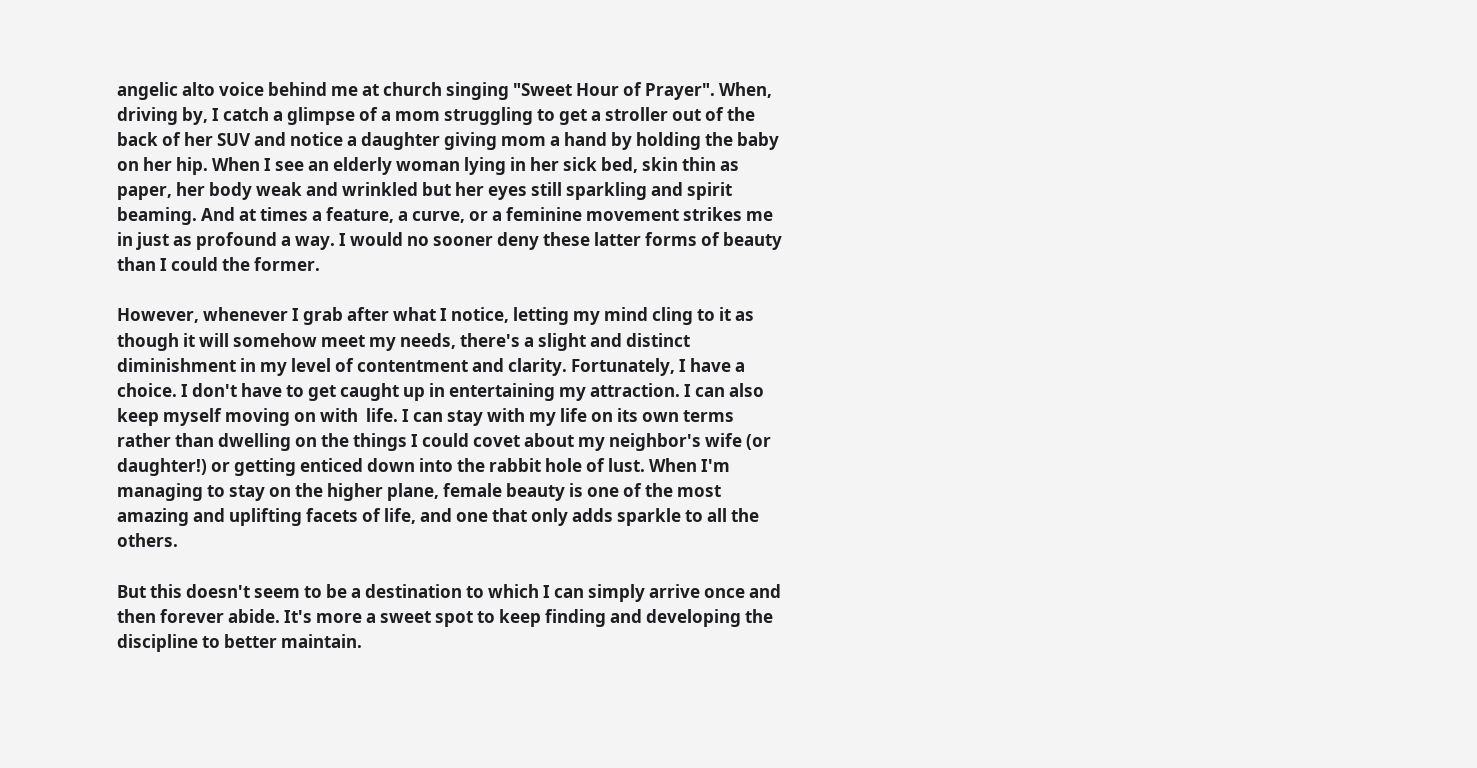angelic alto voice behind me at church singing "Sweet Hour of Prayer". When, driving by, I catch a glimpse of a mom struggling to get a stroller out of the back of her SUV and notice a daughter giving mom a hand by holding the baby on her hip. When I see an elderly woman lying in her sick bed, skin thin as paper, her body weak and wrinkled but her eyes still sparkling and spirit beaming. And at times a feature, a curve, or a feminine movement strikes me in just as profound a way. I would no sooner deny these latter forms of beauty than I could the former.

However, whenever I grab after what I notice, letting my mind cling to it as though it will somehow meet my needs, there's a slight and distinct diminishment in my level of contentment and clarity. Fortunately, I have a choice. I don't have to get caught up in entertaining my attraction. I can also keep myself moving on with  life. I can stay with my life on its own terms rather than dwelling on the things I could covet about my neighbor's wife (or daughter!) or getting enticed down into the rabbit hole of lust. When I'm managing to stay on the higher plane, female beauty is one of the most amazing and uplifting facets of life, and one that only adds sparkle to all the others.

But this doesn't seem to be a destination to which I can simply arrive once and then forever abide. It's more a sweet spot to keep finding and developing the discipline to better maintain.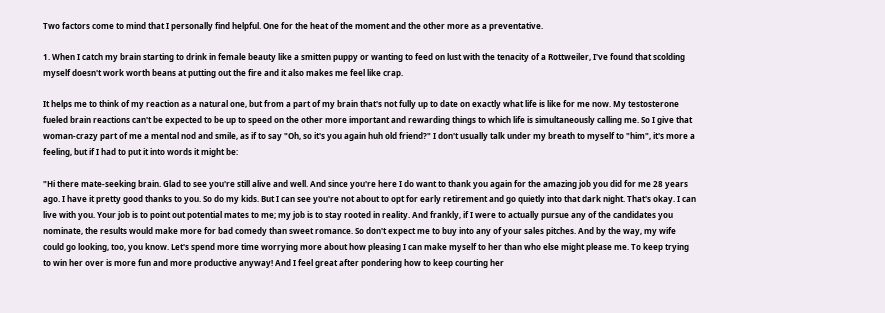Two factors come to mind that I personally find helpful. One for the heat of the moment and the other more as a preventative.

1. When I catch my brain starting to drink in female beauty like a smitten puppy or wanting to feed on lust with the tenacity of a Rottweiler, I've found that scolding myself doesn't work worth beans at putting out the fire and it also makes me feel like crap.

It helps me to think of my reaction as a natural one, but from a part of my brain that's not fully up to date on exactly what life is like for me now. My testosterone fueled brain reactions can't be expected to be up to speed on the other more important and rewarding things to which life is simultaneously calling me. So I give that woman-crazy part of me a mental nod and smile, as if to say "Oh, so it's you again huh old friend?" I don't usually talk under my breath to myself to "him", it's more a feeling, but if I had to put it into words it might be:

"Hi there mate-seeking brain. Glad to see you're still alive and well. And since you're here I do want to thank you again for the amazing job you did for me 28 years ago. I have it pretty good thanks to you. So do my kids. But I can see you're not about to opt for early retirement and go quietly into that dark night. That's okay. I can live with you. Your job is to point out potential mates to me; my job is to stay rooted in reality. And frankly, if I were to actually pursue any of the candidates you nominate, the results would make more for bad comedy than sweet romance. So don't expect me to buy into any of your sales pitches. And by the way, my wife could go looking, too, you know. Let's spend more time worrying more about how pleasing I can make myself to her than who else might please me. To keep trying to win her over is more fun and more productive anyway! And I feel great after pondering how to keep courting her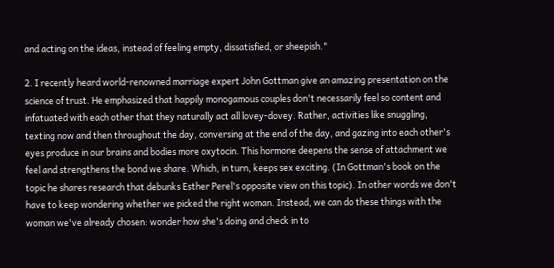and acting on the ideas, instead of feeling empty, dissatisfied, or sheepish."

2. I recently heard world-renowned marriage expert John Gottman give an amazing presentation on the science of trust. He emphasized that happily monogamous couples don't necessarily feel so content and infatuated with each other that they naturally act all lovey-dovey. Rather, activities like snuggling, texting now and then throughout the day, conversing at the end of the day, and gazing into each other's eyes produce in our brains and bodies more oxytocin. This hormone deepens the sense of attachment we feel and strengthens the bond we share. Which, in turn, keeps sex exciting. (In Gottman's book on the topic he shares research that debunks Esther Perel's opposite view on this topic). In other words we don't have to keep wondering whether we picked the right woman. Instead, we can do these things with the woman we've already chosen: wonder how she's doing and check in to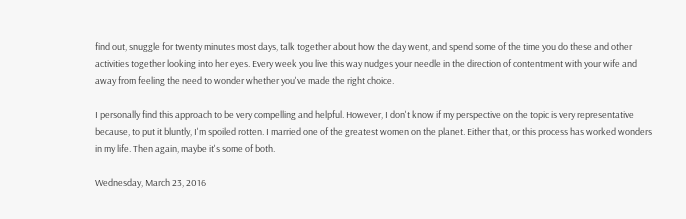find out, snuggle for twenty minutes most days, talk together about how the day went, and spend some of the time you do these and other activities together looking into her eyes. Every week you live this way nudges your needle in the direction of contentment with your wife and away from feeling the need to wonder whether you've made the right choice.

I personally find this approach to be very compelling and helpful. However, I don't know if my perspective on the topic is very representative because, to put it bluntly, I'm spoiled rotten. I married one of the greatest women on the planet. Either that, or this process has worked wonders in my life. Then again, maybe it's some of both.

Wednesday, March 23, 2016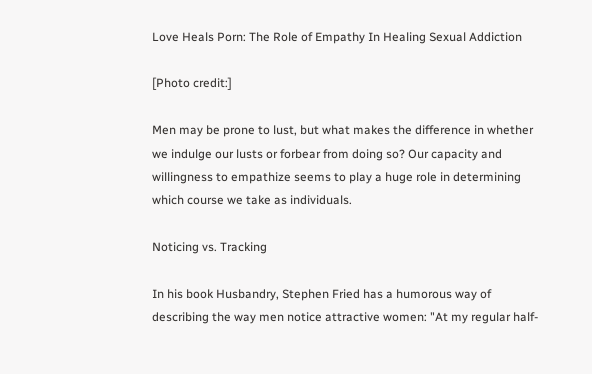Love Heals Porn: The Role of Empathy In Healing Sexual Addiction

[Photo credit:]

Men may be prone to lust, but what makes the difference in whether we indulge our lusts or forbear from doing so? Our capacity and willingness to empathize seems to play a huge role in determining which course we take as individuals.

Noticing vs. Tracking

In his book Husbandry, Stephen Fried has a humorous way of describing the way men notice attractive women: "At my regular half-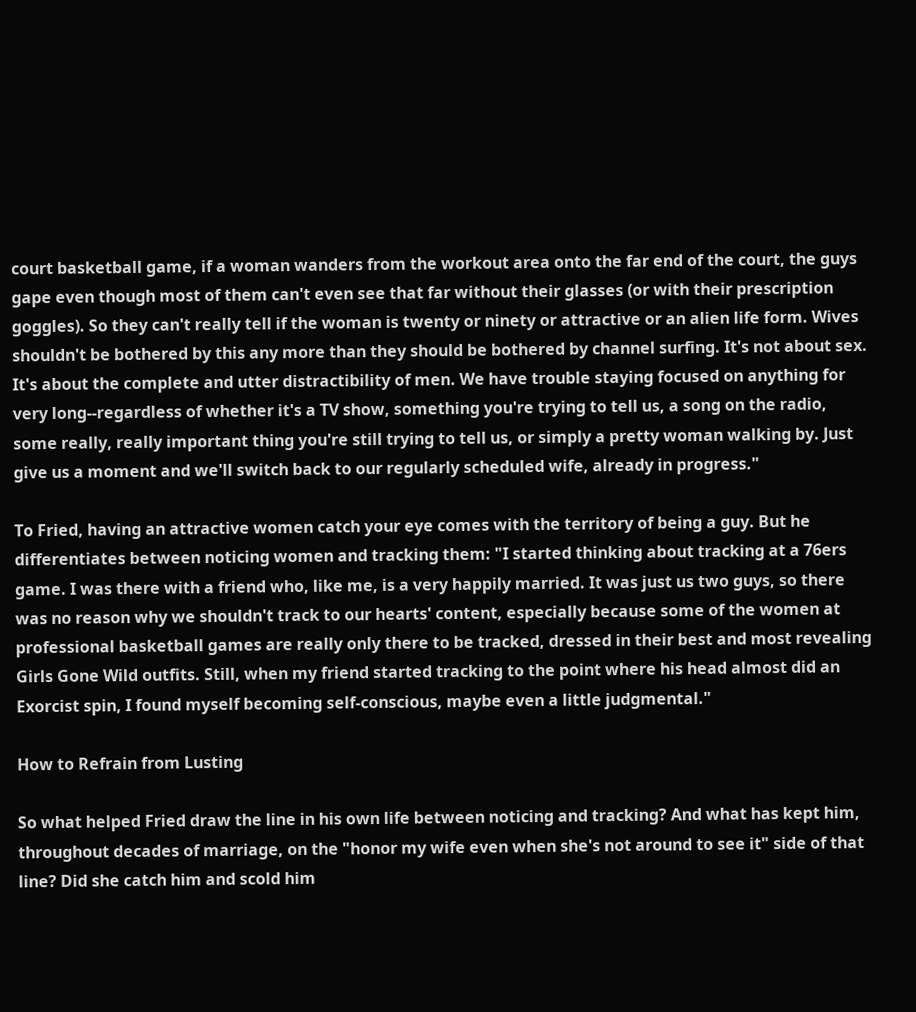court basketball game, if a woman wanders from the workout area onto the far end of the court, the guys gape even though most of them can't even see that far without their glasses (or with their prescription goggles). So they can't really tell if the woman is twenty or ninety or attractive or an alien life form. Wives shouldn't be bothered by this any more than they should be bothered by channel surfing. It's not about sex. It's about the complete and utter distractibility of men. We have trouble staying focused on anything for very long--regardless of whether it's a TV show, something you're trying to tell us, a song on the radio, some really, really important thing you're still trying to tell us, or simply a pretty woman walking by. Just give us a moment and we'll switch back to our regularly scheduled wife, already in progress."

To Fried, having an attractive women catch your eye comes with the territory of being a guy. But he differentiates between noticing women and tracking them: "I started thinking about tracking at a 76ers game. I was there with a friend who, like me, is a very happily married. It was just us two guys, so there was no reason why we shouldn't track to our hearts' content, especially because some of the women at professional basketball games are really only there to be tracked, dressed in their best and most revealing Girls Gone Wild outfits. Still, when my friend started tracking to the point where his head almost did an Exorcist spin, I found myself becoming self-conscious, maybe even a little judgmental."

How to Refrain from Lusting

So what helped Fried draw the line in his own life between noticing and tracking? And what has kept him, throughout decades of marriage, on the "honor my wife even when she's not around to see it" side of that line? Did she catch him and scold him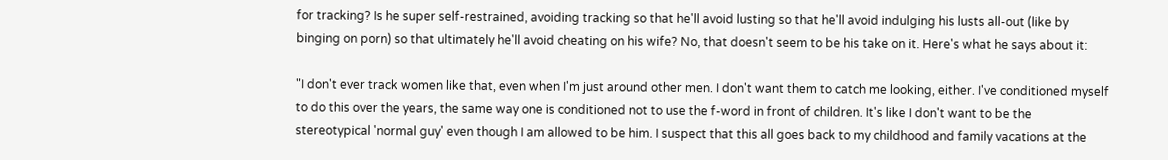for tracking? Is he super self-restrained, avoiding tracking so that he'll avoid lusting so that he'll avoid indulging his lusts all-out (like by binging on porn) so that ultimately he'll avoid cheating on his wife? No, that doesn't seem to be his take on it. Here's what he says about it:

"I don't ever track women like that, even when I'm just around other men. I don't want them to catch me looking, either. I've conditioned myself to do this over the years, the same way one is conditioned not to use the f-word in front of children. It's like I don't want to be the stereotypical 'normal guy' even though I am allowed to be him. I suspect that this all goes back to my childhood and family vacations at the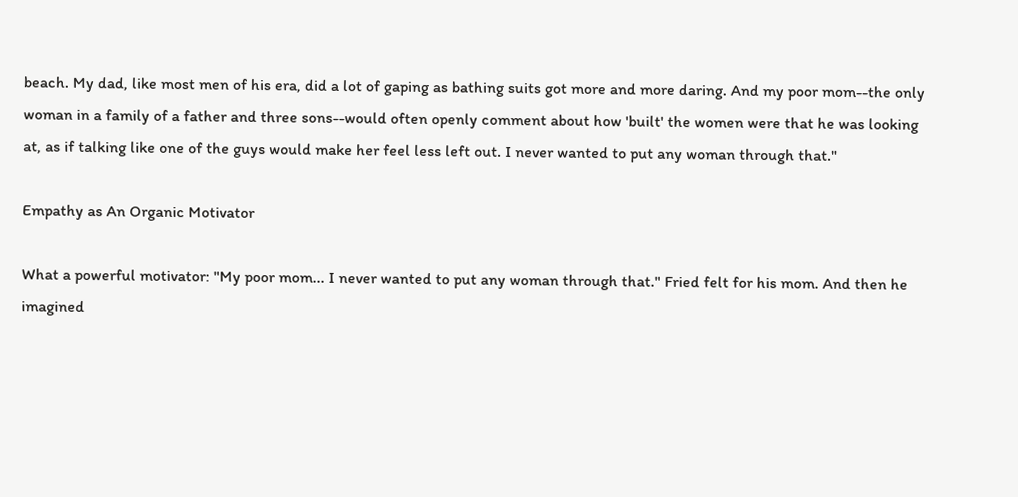beach. My dad, like most men of his era, did a lot of gaping as bathing suits got more and more daring. And my poor mom--the only woman in a family of a father and three sons--would often openly comment about how 'built' the women were that he was looking at, as if talking like one of the guys would make her feel less left out. I never wanted to put any woman through that."

Empathy as An Organic Motivator

What a powerful motivator: "My poor mom... I never wanted to put any woman through that." Fried felt for his mom. And then he imagined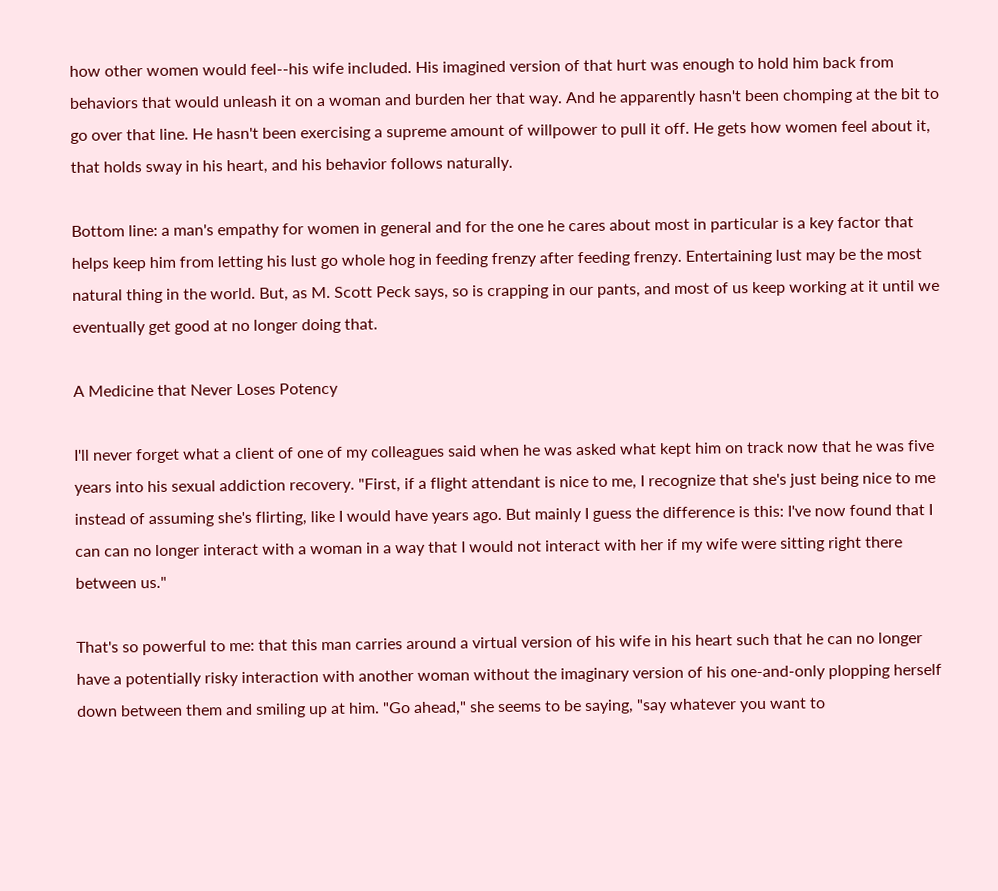how other women would feel--his wife included. His imagined version of that hurt was enough to hold him back from behaviors that would unleash it on a woman and burden her that way. And he apparently hasn't been chomping at the bit to go over that line. He hasn't been exercising a supreme amount of willpower to pull it off. He gets how women feel about it, that holds sway in his heart, and his behavior follows naturally.

Bottom line: a man's empathy for women in general and for the one he cares about most in particular is a key factor that helps keep him from letting his lust go whole hog in feeding frenzy after feeding frenzy. Entertaining lust may be the most natural thing in the world. But, as M. Scott Peck says, so is crapping in our pants, and most of us keep working at it until we eventually get good at no longer doing that.

A Medicine that Never Loses Potency

I'll never forget what a client of one of my colleagues said when he was asked what kept him on track now that he was five years into his sexual addiction recovery. "First, if a flight attendant is nice to me, I recognize that she's just being nice to me instead of assuming she's flirting, like I would have years ago. But mainly I guess the difference is this: I've now found that I can can no longer interact with a woman in a way that I would not interact with her if my wife were sitting right there between us."

That's so powerful to me: that this man carries around a virtual version of his wife in his heart such that he can no longer have a potentially risky interaction with another woman without the imaginary version of his one-and-only plopping herself down between them and smiling up at him. "Go ahead," she seems to be saying, "say whatever you want to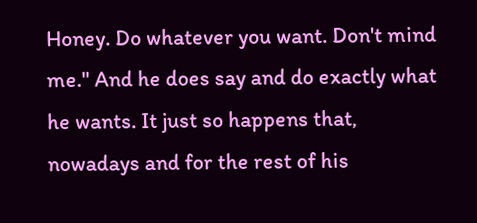Honey. Do whatever you want. Don't mind me." And he does say and do exactly what he wants. It just so happens that, nowadays and for the rest of his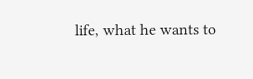life, what he wants to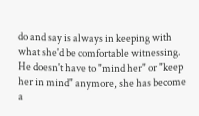do and say is always in keeping with what she'd be comfortable witnessing. He doesn't have to "mind her" or "keep her in mind" anymore, she has become a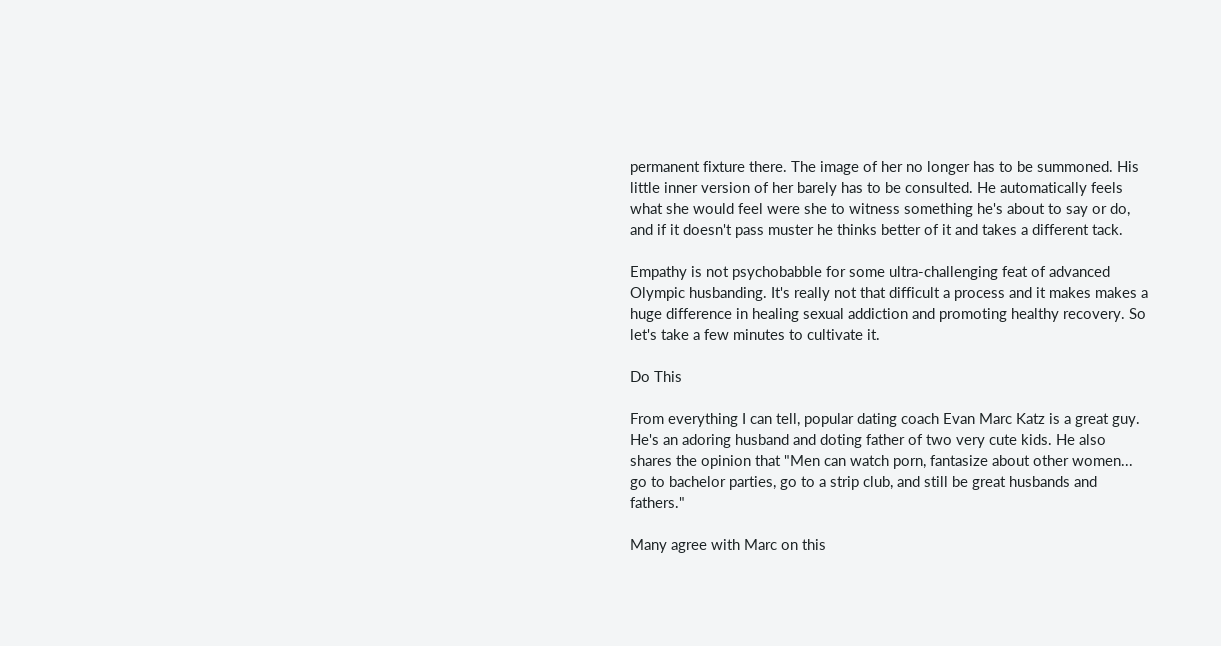permanent fixture there. The image of her no longer has to be summoned. His little inner version of her barely has to be consulted. He automatically feels what she would feel were she to witness something he's about to say or do, and if it doesn't pass muster he thinks better of it and takes a different tack.

Empathy is not psychobabble for some ultra-challenging feat of advanced Olympic husbanding. It's really not that difficult a process and it makes makes a huge difference in healing sexual addiction and promoting healthy recovery. So let's take a few minutes to cultivate it.

Do This

From everything I can tell, popular dating coach Evan Marc Katz is a great guy. He's an adoring husband and doting father of two very cute kids. He also shares the opinion that "Men can watch porn, fantasize about other women... go to bachelor parties, go to a strip club, and still be great husbands and fathers."

Many agree with Marc on this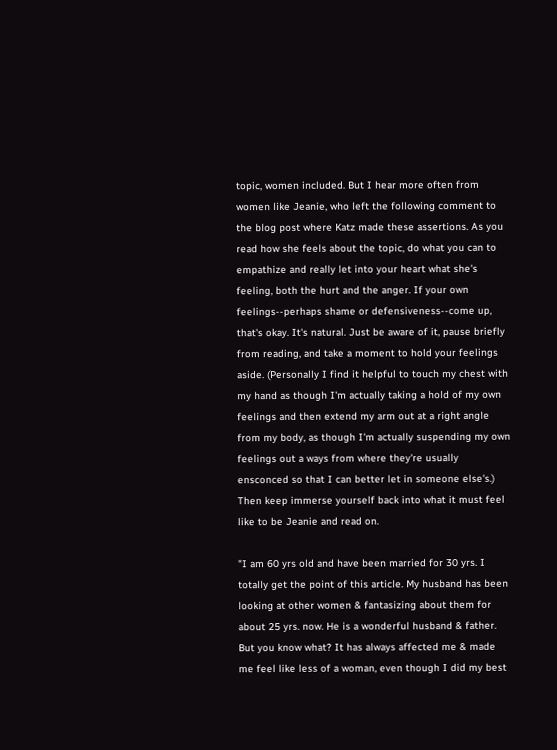topic, women included. But I hear more often from women like Jeanie, who left the following comment to the blog post where Katz made these assertions. As you read how she feels about the topic, do what you can to empathize and really let into your heart what she's feeling, both the hurt and the anger. If your own feelings--perhaps shame or defensiveness--come up, that's okay. It's natural. Just be aware of it, pause briefly from reading, and take a moment to hold your feelings aside. (Personally I find it helpful to touch my chest with my hand as though I'm actually taking a hold of my own feelings and then extend my arm out at a right angle from my body, as though I'm actually suspending my own feelings out a ways from where they're usually ensconced so that I can better let in someone else's.) Then keep immerse yourself back into what it must feel like to be Jeanie and read on.

"I am 60 yrs old and have been married for 30 yrs. I totally get the point of this article. My husband has been looking at other women & fantasizing about them for about 25 yrs. now. He is a wonderful husband & father. But you know what? It has always affected me & made me feel like less of a woman, even though I did my best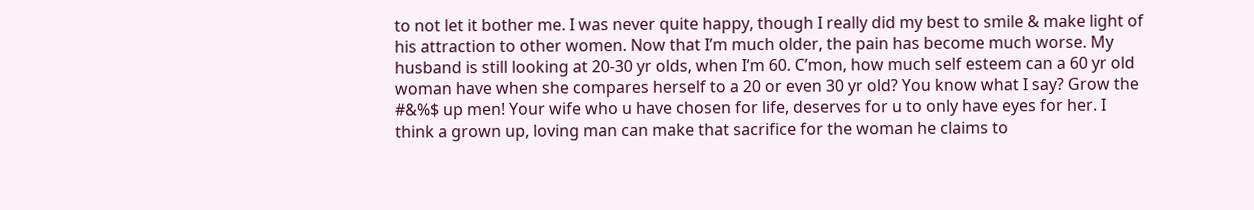to not let it bother me. I was never quite happy, though I really did my best to smile & make light of his attraction to other women. Now that I’m much older, the pain has become much worse. My husband is still looking at 20-30 yr olds, when I’m 60. C’mon, how much self esteem can a 60 yr old woman have when she compares herself to a 20 or even 30 yr old? You know what I say? Grow the #&%$ up men! Your wife who u have chosen for life, deserves for u to only have eyes for her. I think a grown up, loving man can make that sacrifice for the woman he claims to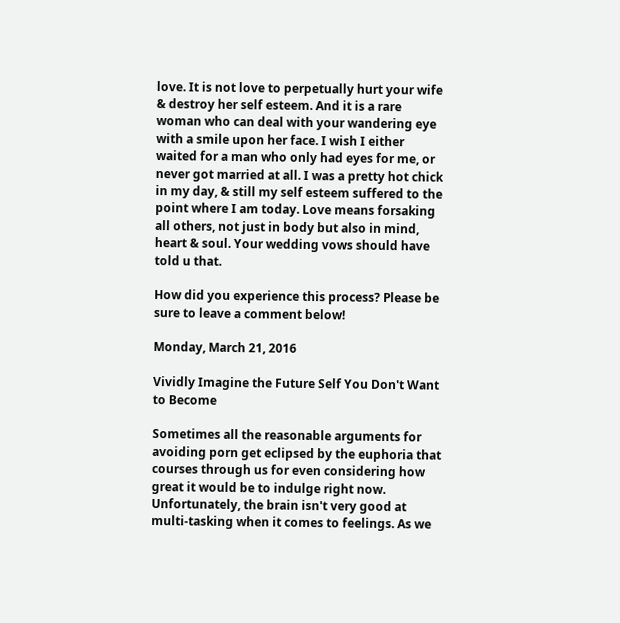love. It is not love to perpetually hurt your wife & destroy her self esteem. And it is a rare woman who can deal with your wandering eye with a smile upon her face. I wish I either waited for a man who only had eyes for me, or never got married at all. I was a pretty hot chick in my day, & still my self esteem suffered to the point where I am today. Love means forsaking all others, not just in body but also in mind, heart & soul. Your wedding vows should have told u that.

How did you experience this process? Please be sure to leave a comment below!

Monday, March 21, 2016

Vividly Imagine the Future Self You Don't Want to Become

Sometimes all the reasonable arguments for avoiding porn get eclipsed by the euphoria that courses through us for even considering how great it would be to indulge right now. Unfortunately, the brain isn't very good at multi-tasking when it comes to feelings. As we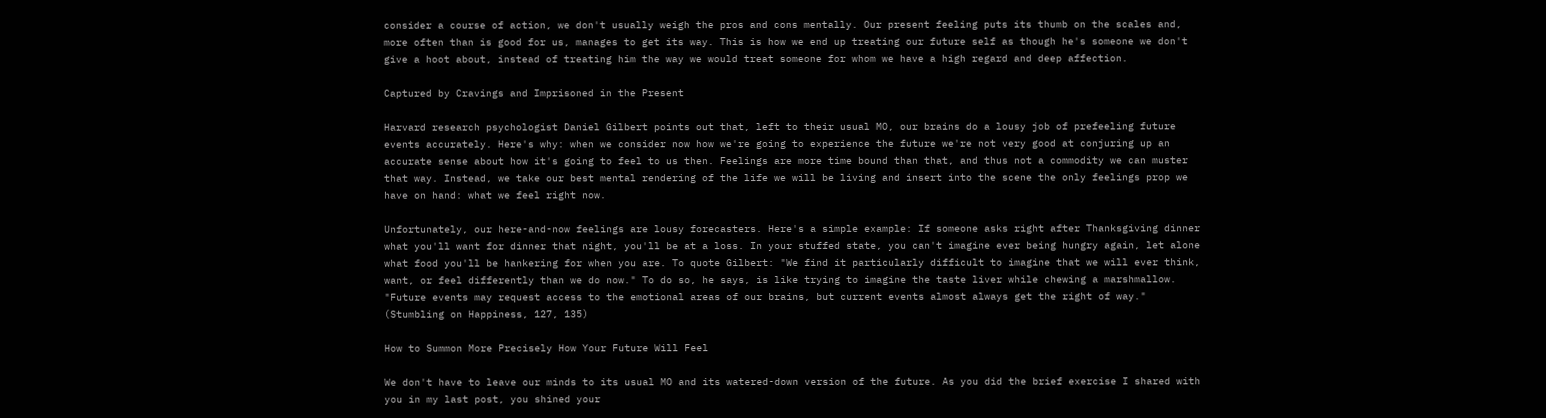consider a course of action, we don't usually weigh the pros and cons mentally. Our present feeling puts its thumb on the scales and, more often than is good for us, manages to get its way. This is how we end up treating our future self as though he's someone we don't give a hoot about, instead of treating him the way we would treat someone for whom we have a high regard and deep affection.

Captured by Cravings and Imprisoned in the Present

Harvard research psychologist Daniel Gilbert points out that, left to their usual MO, our brains do a lousy job of prefeeling future events accurately. Here's why: when we consider now how we're going to experience the future we're not very good at conjuring up an accurate sense about how it's going to feel to us then. Feelings are more time bound than that, and thus not a commodity we can muster that way. Instead, we take our best mental rendering of the life we will be living and insert into the scene the only feelings prop we have on hand: what we feel right now.

Unfortunately, our here-and-now feelings are lousy forecasters. Here's a simple example: If someone asks right after Thanksgiving dinner what you'll want for dinner that night, you'll be at a loss. In your stuffed state, you can't imagine ever being hungry again, let alone what food you'll be hankering for when you are. To quote Gilbert: "We find it particularly difficult to imagine that we will ever think, want, or feel differently than we do now." To do so, he says, is like trying to imagine the taste liver while chewing a marshmallow. "Future events may request access to the emotional areas of our brains, but current events almost always get the right of way." (Stumbling on Happiness, 127, 135)

How to Summon More Precisely How Your Future Will Feel

We don't have to leave our minds to its usual MO and its watered-down version of the future. As you did the brief exercise I shared with you in my last post, you shined your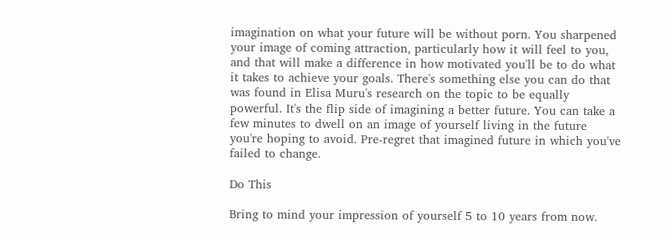imagination on what your future will be without porn. You sharpened your image of coming attraction, particularly how it will feel to you, and that will make a difference in how motivated you'll be to do what it takes to achieve your goals. There's something else you can do that was found in Elisa Muru's research on the topic to be equally powerful. It's the flip side of imagining a better future. You can take a few minutes to dwell on an image of yourself living in the future you're hoping to avoid. Pre-regret that imagined future in which you've failed to change.

Do This

Bring to mind your impression of yourself 5 to 10 years from now.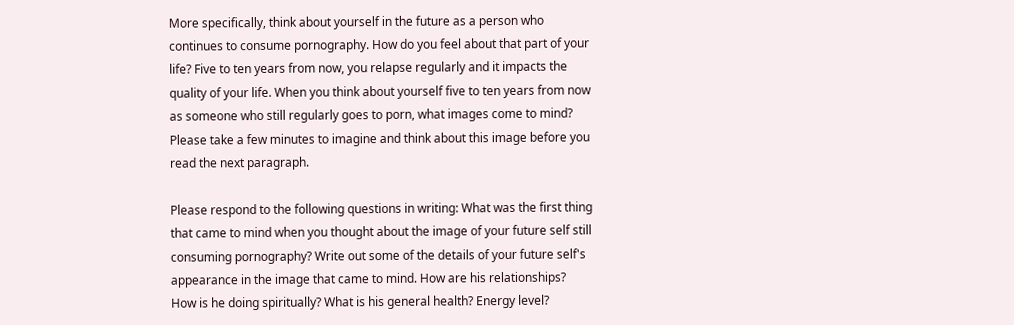More specifically, think about yourself in the future as a person who continues to consume pornography. How do you feel about that part of your life? Five to ten years from now, you relapse regularly and it impacts the quality of your life. When you think about yourself five to ten years from now as someone who still regularly goes to porn, what images come to mind? Please take a few minutes to imagine and think about this image before you read the next paragraph.

Please respond to the following questions in writing: What was the first thing that came to mind when you thought about the image of your future self still consuming pornography? Write out some of the details of your future self's appearance in the image that came to mind. How are his relationships? How is he doing spiritually? What is his general health? Energy level?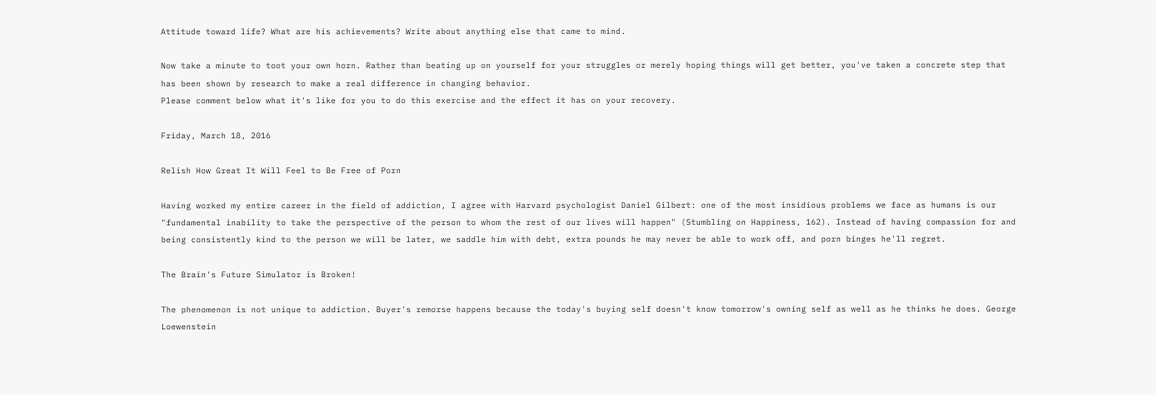Attitude toward life? What are his achievements? Write about anything else that came to mind.

Now take a minute to toot your own horn. Rather than beating up on yourself for your struggles or merely hoping things will get better, you've taken a concrete step that has been shown by research to make a real difference in changing behavior.
Please comment below what it's like for you to do this exercise and the effect it has on your recovery.

Friday, March 18, 2016

Relish How Great It Will Feel to Be Free of Porn

Having worked my entire career in the field of addiction, I agree with Harvard psychologist Daniel Gilbert: one of the most insidious problems we face as humans is our "fundamental inability to take the perspective of the person to whom the rest of our lives will happen" (Stumbling on Happiness, 162). Instead of having compassion for and being consistently kind to the person we will be later, we saddle him with debt, extra pounds he may never be able to work off, and porn binges he'll regret.

The Brain's Future Simulator is Broken!

The phenomenon is not unique to addiction. Buyer's remorse happens because the today's buying self doesn't know tomorrow's owning self as well as he thinks he does. George Loewenstein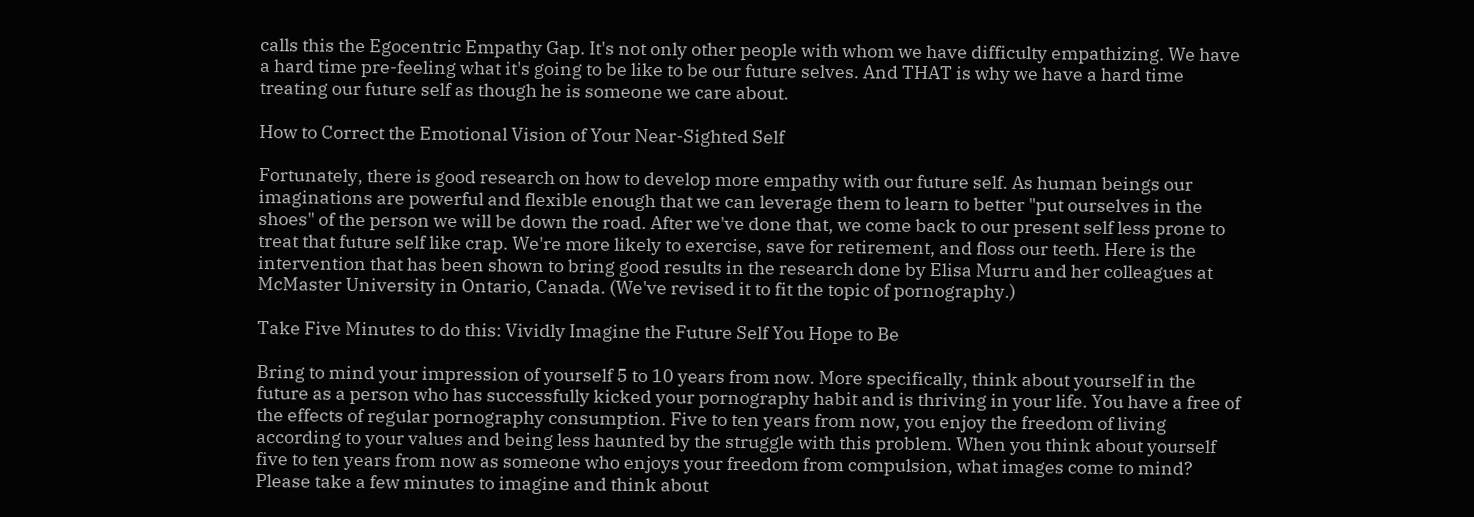calls this the Egocentric Empathy Gap. It's not only other people with whom we have difficulty empathizing. We have a hard time pre-feeling what it's going to be like to be our future selves. And THAT is why we have a hard time treating our future self as though he is someone we care about.

How to Correct the Emotional Vision of Your Near-Sighted Self

Fortunately, there is good research on how to develop more empathy with our future self. As human beings our imaginations are powerful and flexible enough that we can leverage them to learn to better "put ourselves in the shoes" of the person we will be down the road. After we've done that, we come back to our present self less prone to treat that future self like crap. We're more likely to exercise, save for retirement, and floss our teeth. Here is the intervention that has been shown to bring good results in the research done by Elisa Murru and her colleagues at McMaster University in Ontario, Canada. (We've revised it to fit the topic of pornography.)

Take Five Minutes to do this: Vividly Imagine the Future Self You Hope to Be

Bring to mind your impression of yourself 5 to 10 years from now. More specifically, think about yourself in the future as a person who has successfully kicked your pornography habit and is thriving in your life. You have a free of the effects of regular pornography consumption. Five to ten years from now, you enjoy the freedom of living according to your values and being less haunted by the struggle with this problem. When you think about yourself five to ten years from now as someone who enjoys your freedom from compulsion, what images come to mind? Please take a few minutes to imagine and think about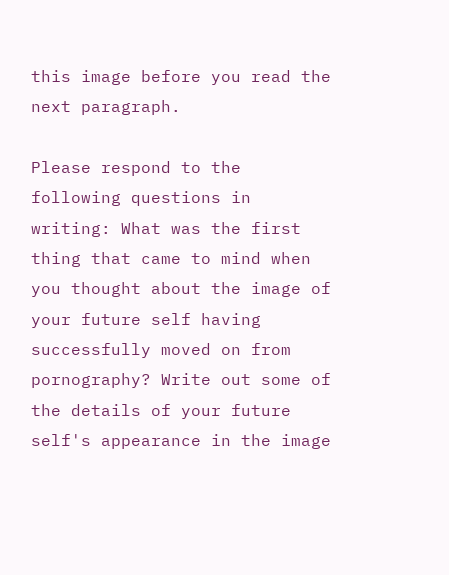this image before you read the next paragraph.

Please respond to the following questions in writing: What was the first thing that came to mind when you thought about the image of your future self having successfully moved on from pornography? Write out some of the details of your future self's appearance in the image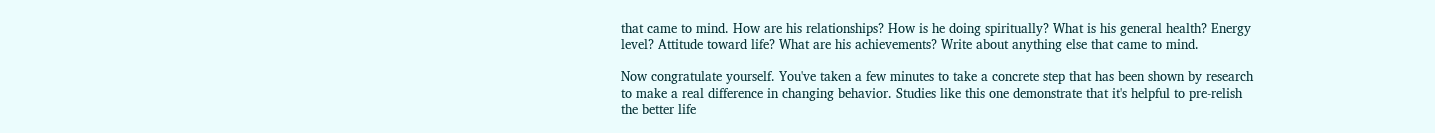that came to mind. How are his relationships? How is he doing spiritually? What is his general health? Energy level? Attitude toward life? What are his achievements? Write about anything else that came to mind.

Now congratulate yourself. You've taken a few minutes to take a concrete step that has been shown by research to make a real difference in changing behavior. Studies like this one demonstrate that it's helpful to pre-relish the better life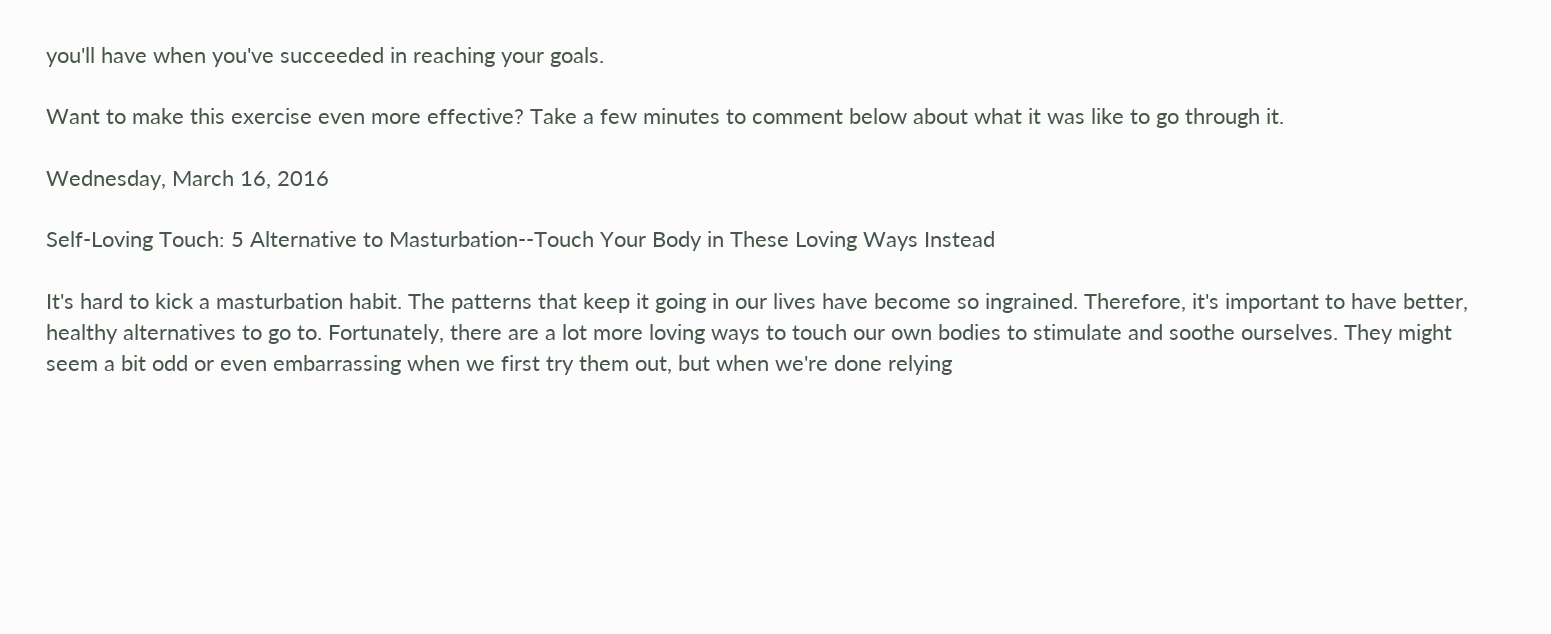you'll have when you've succeeded in reaching your goals.

Want to make this exercise even more effective? Take a few minutes to comment below about what it was like to go through it.

Wednesday, March 16, 2016

Self-Loving Touch: 5 Alternative to Masturbation--Touch Your Body in These Loving Ways Instead

It's hard to kick a masturbation habit. The patterns that keep it going in our lives have become so ingrained. Therefore, it's important to have better, healthy alternatives to go to. Fortunately, there are a lot more loving ways to touch our own bodies to stimulate and soothe ourselves. They might seem a bit odd or even embarrassing when we first try them out, but when we're done relying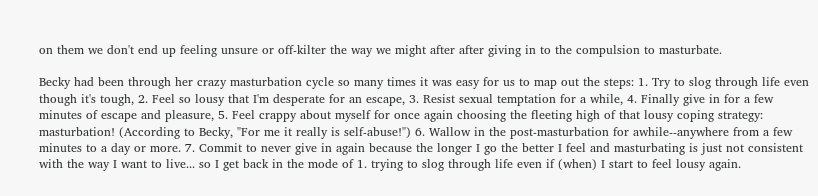on them we don't end up feeling unsure or off-kilter the way we might after after giving in to the compulsion to masturbate.

Becky had been through her crazy masturbation cycle so many times it was easy for us to map out the steps: 1. Try to slog through life even though it's tough, 2. Feel so lousy that I'm desperate for an escape, 3. Resist sexual temptation for a while, 4. Finally give in for a few minutes of escape and pleasure, 5. Feel crappy about myself for once again choosing the fleeting high of that lousy coping strategy: masturbation! (According to Becky, "For me it really is self-abuse!") 6. Wallow in the post-masturbation for awhile--anywhere from a few minutes to a day or more. 7. Commit to never give in again because the longer I go the better I feel and masturbating is just not consistent with the way I want to live... so I get back in the mode of 1. trying to slog through life even if (when) I start to feel lousy again.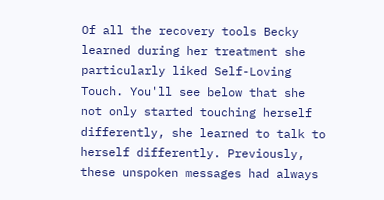Of all the recovery tools Becky learned during her treatment she particularly liked Self-Loving Touch. You'll see below that she not only started touching herself differently, she learned to talk to herself differently. Previously, these unspoken messages had always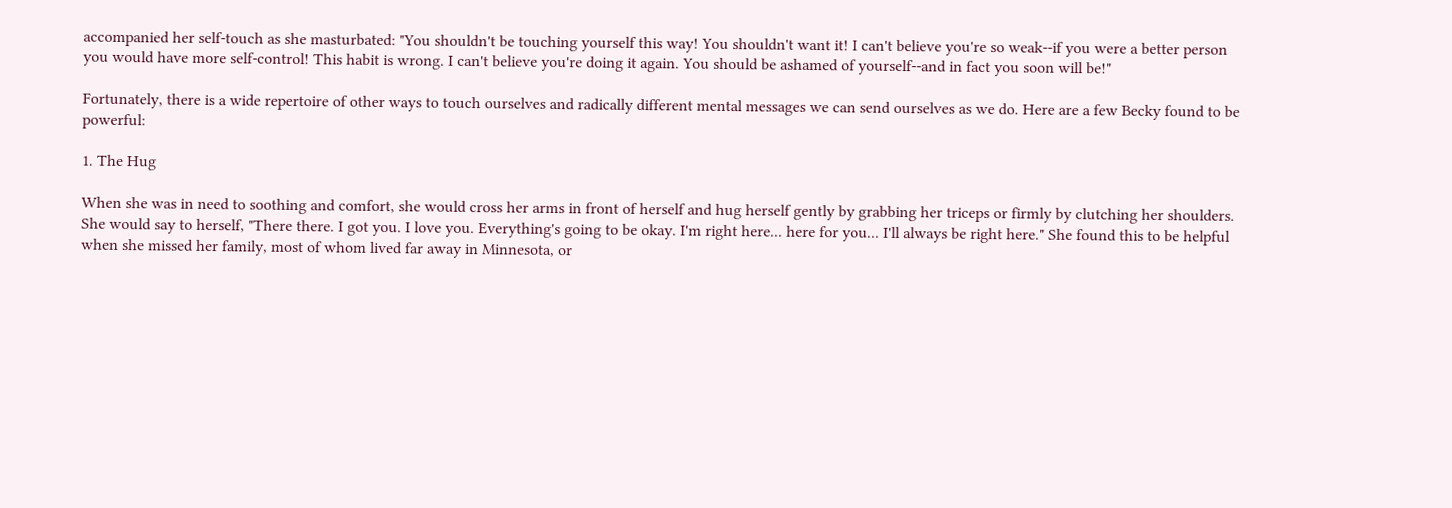accompanied her self-touch as she masturbated: "You shouldn't be touching yourself this way! You shouldn't want it! I can't believe you're so weak--if you were a better person you would have more self-control! This habit is wrong. I can't believe you're doing it again. You should be ashamed of yourself--and in fact you soon will be!"

Fortunately, there is a wide repertoire of other ways to touch ourselves and radically different mental messages we can send ourselves as we do. Here are a few Becky found to be powerful:

1. The Hug

When she was in need to soothing and comfort, she would cross her arms in front of herself and hug herself gently by grabbing her triceps or firmly by clutching her shoulders. She would say to herself, "There there. I got you. I love you. Everything's going to be okay. I'm right here... here for you... I'll always be right here." She found this to be helpful when she missed her family, most of whom lived far away in Minnesota, or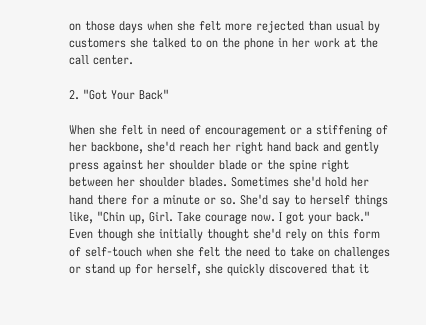on those days when she felt more rejected than usual by customers she talked to on the phone in her work at the call center.

2. "Got Your Back"

When she felt in need of encouragement or a stiffening of her backbone, she'd reach her right hand back and gently press against her shoulder blade or the spine right between her shoulder blades. Sometimes she'd hold her hand there for a minute or so. She'd say to herself things like, "Chin up, Girl. Take courage now. I got your back." Even though she initially thought she'd rely on this form of self-touch when she felt the need to take on challenges or stand up for herself, she quickly discovered that it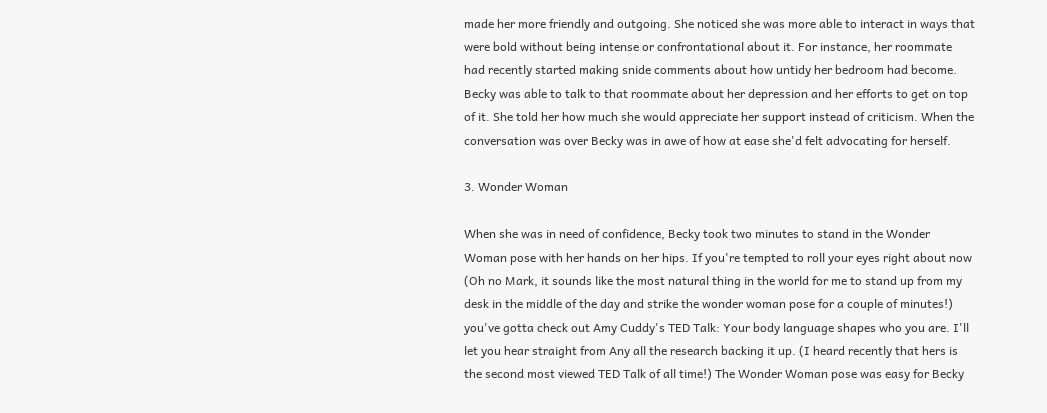made her more friendly and outgoing. She noticed she was more able to interact in ways that were bold without being intense or confrontational about it. For instance, her roommate had recently started making snide comments about how untidy her bedroom had become. Becky was able to talk to that roommate about her depression and her efforts to get on top of it. She told her how much she would appreciate her support instead of criticism. When the conversation was over Becky was in awe of how at ease she'd felt advocating for herself.

3. Wonder Woman

When she was in need of confidence, Becky took two minutes to stand in the Wonder Woman pose with her hands on her hips. If you're tempted to roll your eyes right about now (Oh no Mark, it sounds like the most natural thing in the world for me to stand up from my desk in the middle of the day and strike the wonder woman pose for a couple of minutes!) you've gotta check out Amy Cuddy's TED Talk: Your body language shapes who you are. I'll let you hear straight from Any all the research backing it up. (I heard recently that hers is the second most viewed TED Talk of all time!) The Wonder Woman pose was easy for Becky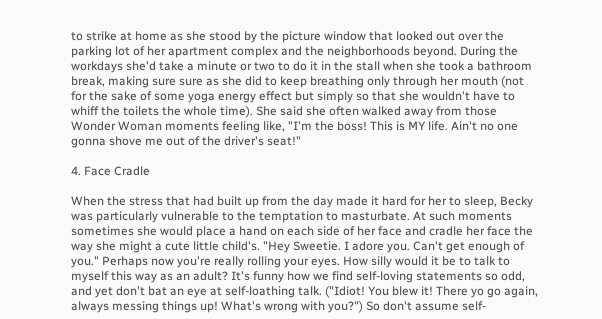to strike at home as she stood by the picture window that looked out over the parking lot of her apartment complex and the neighborhoods beyond. During the workdays she'd take a minute or two to do it in the stall when she took a bathroom break, making sure sure as she did to keep breathing only through her mouth (not for the sake of some yoga energy effect but simply so that she wouldn't have to whiff the toilets the whole time). She said she often walked away from those Wonder Woman moments feeling like, "I'm the boss! This is MY life. Ain't no one gonna shove me out of the driver's seat!"

4. Face Cradle

When the stress that had built up from the day made it hard for her to sleep, Becky was particularly vulnerable to the temptation to masturbate. At such moments sometimes she would place a hand on each side of her face and cradle her face the way she might a cute little child's. "Hey Sweetie. I adore you. Can't get enough of you." Perhaps now you're really rolling your eyes. How silly would it be to talk to myself this way as an adult? It's funny how we find self-loving statements so odd, and yet don't bat an eye at self-loathing talk. ("Idiot! You blew it! There yo go again, always messing things up! What's wrong with you?") So don't assume self-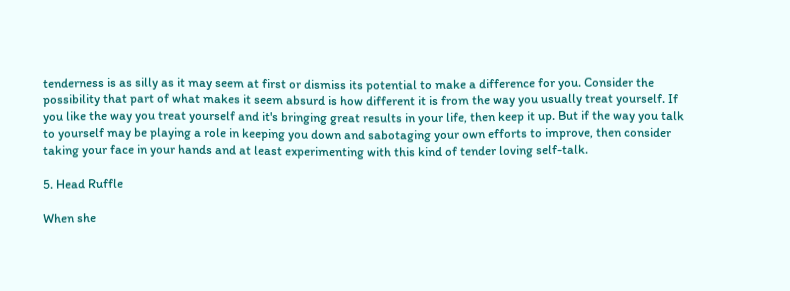tenderness is as silly as it may seem at first or dismiss its potential to make a difference for you. Consider the possibility that part of what makes it seem absurd is how different it is from the way you usually treat yourself. If you like the way you treat yourself and it's bringing great results in your life, then keep it up. But if the way you talk to yourself may be playing a role in keeping you down and sabotaging your own efforts to improve, then consider taking your face in your hands and at least experimenting with this kind of tender loving self-talk.

5. Head Ruffle

When she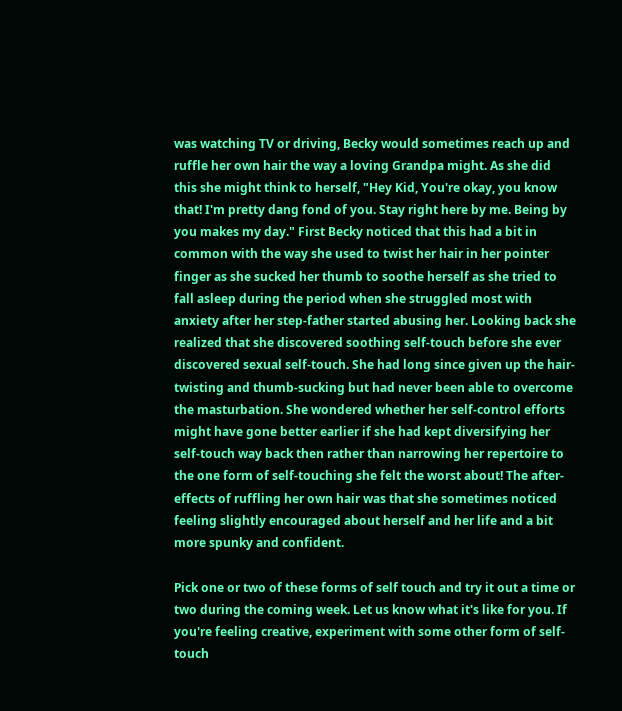was watching TV or driving, Becky would sometimes reach up and ruffle her own hair the way a loving Grandpa might. As she did this she might think to herself, "Hey Kid, You're okay, you know that! I'm pretty dang fond of you. Stay right here by me. Being by you makes my day." First Becky noticed that this had a bit in common with the way she used to twist her hair in her pointer finger as she sucked her thumb to soothe herself as she tried to fall asleep during the period when she struggled most with anxiety after her step-father started abusing her. Looking back she realized that she discovered soothing self-touch before she ever discovered sexual self-touch. She had long since given up the hair-twisting and thumb-sucking but had never been able to overcome the masturbation. She wondered whether her self-control efforts might have gone better earlier if she had kept diversifying her self-touch way back then rather than narrowing her repertoire to the one form of self-touching she felt the worst about! The after-effects of ruffling her own hair was that she sometimes noticed feeling slightly encouraged about herself and her life and a bit more spunky and confident.

Pick one or two of these forms of self touch and try it out a time or two during the coming week. Let us know what it's like for you. If you're feeling creative, experiment with some other form of self-touch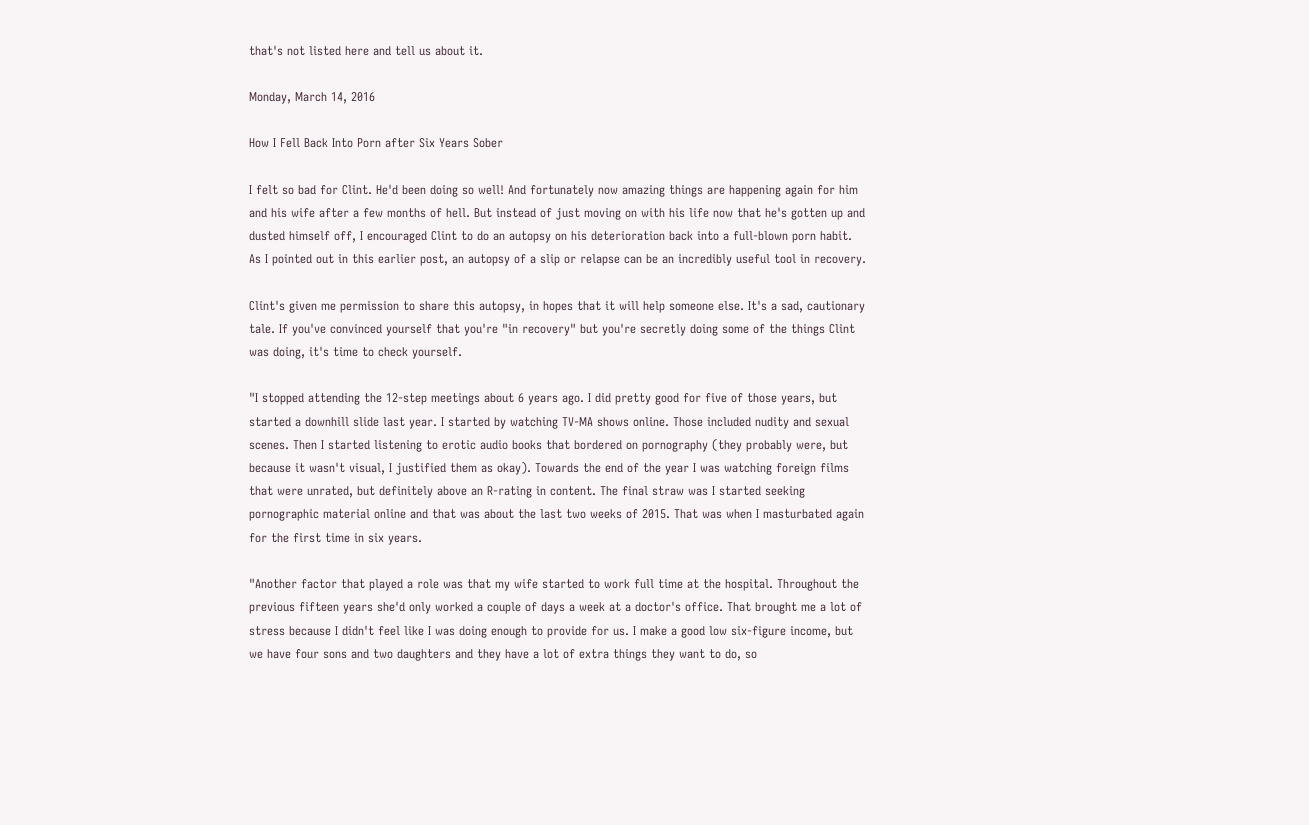that's not listed here and tell us about it.

Monday, March 14, 2016

How I Fell Back Into Porn after Six Years Sober

I felt so bad for Clint. He'd been doing so well! And fortunately now amazing things are happening again for him and his wife after a few months of hell. But instead of just moving on with his life now that he's gotten up and dusted himself off, I encouraged Clint to do an autopsy on his deterioration back into a full-blown porn habit. As I pointed out in this earlier post, an autopsy of a slip or relapse can be an incredibly useful tool in recovery.

Clint's given me permission to share this autopsy, in hopes that it will help someone else. It's a sad, cautionary tale. If you've convinced yourself that you're "in recovery" but you're secretly doing some of the things Clint was doing, it's time to check yourself.

"I stopped attending the 12-step meetings about 6 years ago. I did pretty good for five of those years, but started a downhill slide last year. I started by watching TV-MA shows online. Those included nudity and sexual scenes. Then I started listening to erotic audio books that bordered on pornography (they probably were, but because it wasn't visual, I justified them as okay). Towards the end of the year I was watching foreign films that were unrated, but definitely above an R-rating in content. The final straw was I started seeking pornographic material online and that was about the last two weeks of 2015. That was when I masturbated again for the first time in six years.

"Another factor that played a role was that my wife started to work full time at the hospital. Throughout the previous fifteen years she'd only worked a couple of days a week at a doctor's office. That brought me a lot of stress because I didn't feel like I was doing enough to provide for us. I make a good low six-figure income, but we have four sons and two daughters and they have a lot of extra things they want to do, so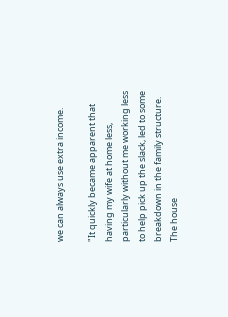we can always use extra income.

"It quickly became apparent that having my wife at home less, particularly without me working less to help pick up the slack, led to some breakdown in the family structure. The house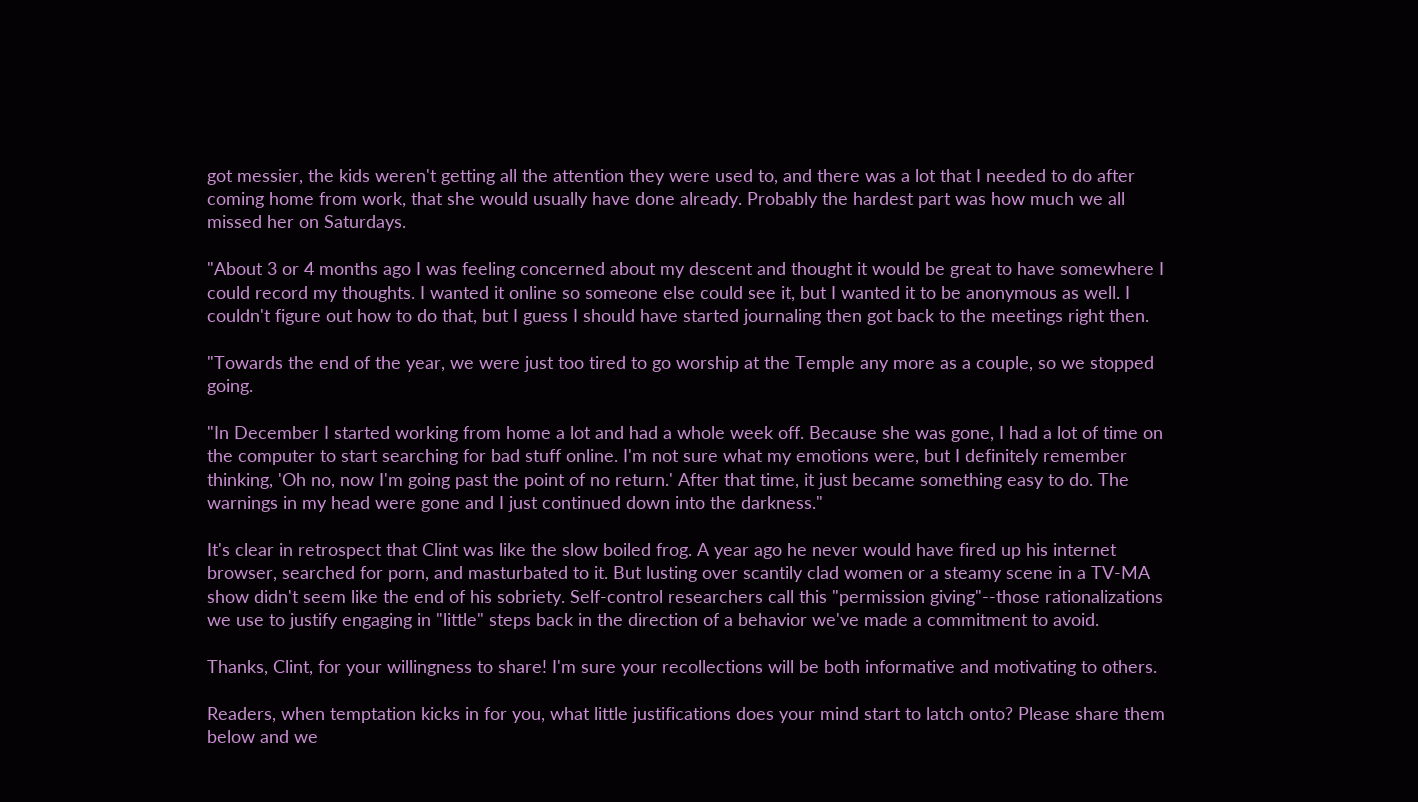got messier, the kids weren't getting all the attention they were used to, and there was a lot that I needed to do after coming home from work, that she would usually have done already. Probably the hardest part was how much we all missed her on Saturdays.

"About 3 or 4 months ago I was feeling concerned about my descent and thought it would be great to have somewhere I could record my thoughts. I wanted it online so someone else could see it, but I wanted it to be anonymous as well. I couldn't figure out how to do that, but I guess I should have started journaling then got back to the meetings right then.

"Towards the end of the year, we were just too tired to go worship at the Temple any more as a couple, so we stopped going.

"In December I started working from home a lot and had a whole week off. Because she was gone, I had a lot of time on the computer to start searching for bad stuff online. I'm not sure what my emotions were, but I definitely remember thinking, 'Oh no, now I'm going past the point of no return.' After that time, it just became something easy to do. The warnings in my head were gone and I just continued down into the darkness."

It's clear in retrospect that Clint was like the slow boiled frog. A year ago he never would have fired up his internet browser, searched for porn, and masturbated to it. But lusting over scantily clad women or a steamy scene in a TV-MA show didn't seem like the end of his sobriety. Self-control researchers call this "permission giving"--those rationalizations we use to justify engaging in "little" steps back in the direction of a behavior we've made a commitment to avoid.

Thanks, Clint, for your willingness to share! I'm sure your recollections will be both informative and motivating to others.

Readers, when temptation kicks in for you, what little justifications does your mind start to latch onto? Please share them below and we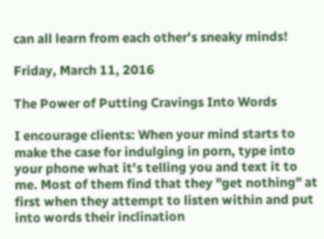can all learn from each other's sneaky minds!

Friday, March 11, 2016

The Power of Putting Cravings Into Words

I encourage clients: When your mind starts to make the case for indulging in porn, type into your phone what it's telling you and text it to me. Most of them find that they "get nothing" at first when they attempt to listen within and put into words their inclination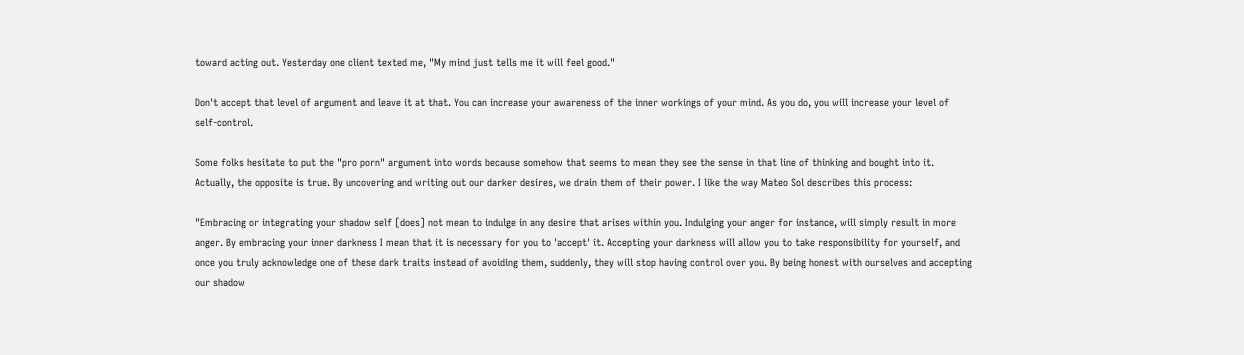toward acting out. Yesterday one client texted me, "My mind just tells me it will feel good."

Don't accept that level of argument and leave it at that. You can increase your awareness of the inner workings of your mind. As you do, you will increase your level of self-control.

Some folks hesitate to put the "pro porn" argument into words because somehow that seems to mean they see the sense in that line of thinking and bought into it. Actually, the opposite is true. By uncovering and writing out our darker desires, we drain them of their power. I like the way Mateo Sol describes this process:

"Embracing or integrating your shadow self [does] not mean to indulge in any desire that arises within you. Indulging your anger for instance, will simply result in more anger. By embracing your inner darkness I mean that it is necessary for you to 'accept' it. Accepting your darkness will allow you to take responsibility for yourself, and once you truly acknowledge one of these dark traits instead of avoiding them, suddenly, they will stop having control over you. By being honest with ourselves and accepting our shadow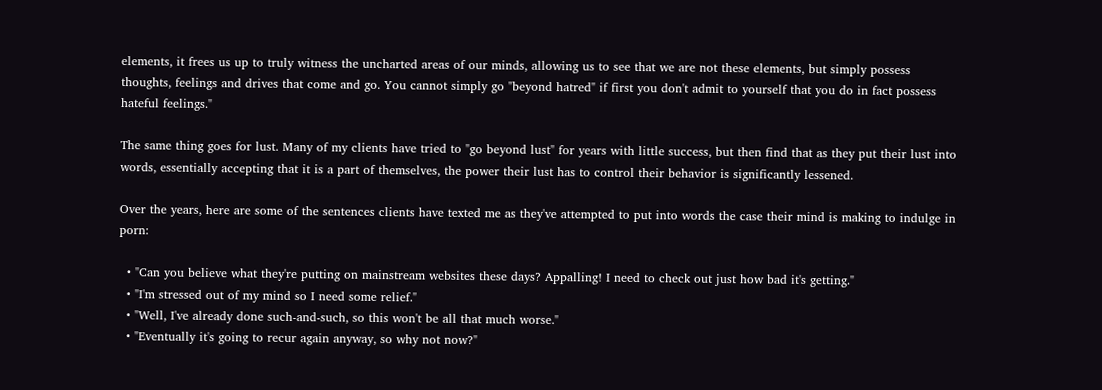elements, it frees us up to truly witness the uncharted areas of our minds, allowing us to see that we are not these elements, but simply possess thoughts, feelings and drives that come and go. You cannot simply go "beyond hatred" if first you don't admit to yourself that you do in fact possess hateful feelings."

The same thing goes for lust. Many of my clients have tried to "go beyond lust" for years with little success, but then find that as they put their lust into words, essentially accepting that it is a part of themselves, the power their lust has to control their behavior is significantly lessened.

Over the years, here are some of the sentences clients have texted me as they've attempted to put into words the case their mind is making to indulge in porn:

  • "Can you believe what they're putting on mainstream websites these days? Appalling! I need to check out just how bad it's getting."
  • "I'm stressed out of my mind so I need some relief."
  • "Well, I've already done such-and-such, so this won't be all that much worse."
  • "Eventually it's going to recur again anyway, so why not now?"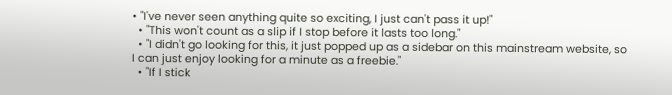• "I've never seen anything quite so exciting, I just can't pass it up!"
  • "This won't count as a slip if I stop before it lasts too long."
  • "I didn't go looking for this, it just popped up as a sidebar on this mainstream website, so I can just enjoy looking for a minute as a freebie."
  • "If I stick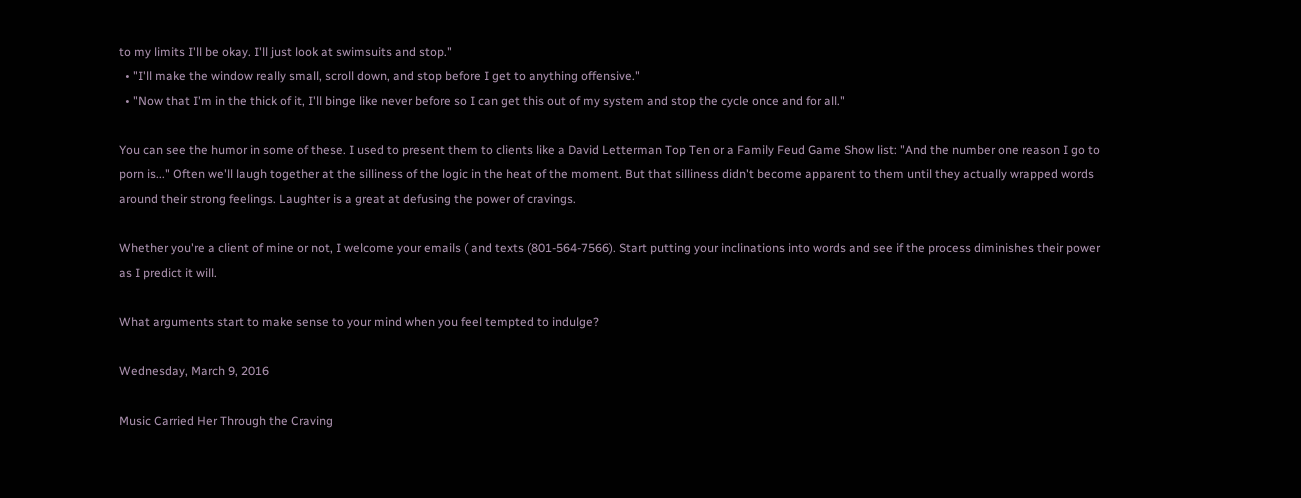to my limits I'll be okay. I'll just look at swimsuits and stop."
  • "I'll make the window really small, scroll down, and stop before I get to anything offensive."
  • "Now that I'm in the thick of it, I'll binge like never before so I can get this out of my system and stop the cycle once and for all."

You can see the humor in some of these. I used to present them to clients like a David Letterman Top Ten or a Family Feud Game Show list: "And the number one reason I go to porn is..." Often we'll laugh together at the silliness of the logic in the heat of the moment. But that silliness didn't become apparent to them until they actually wrapped words around their strong feelings. Laughter is a great at defusing the power of cravings.

Whether you're a client of mine or not, I welcome your emails ( and texts (801-564-7566). Start putting your inclinations into words and see if the process diminishes their power as I predict it will.

What arguments start to make sense to your mind when you feel tempted to indulge?

Wednesday, March 9, 2016

Music Carried Her Through the Craving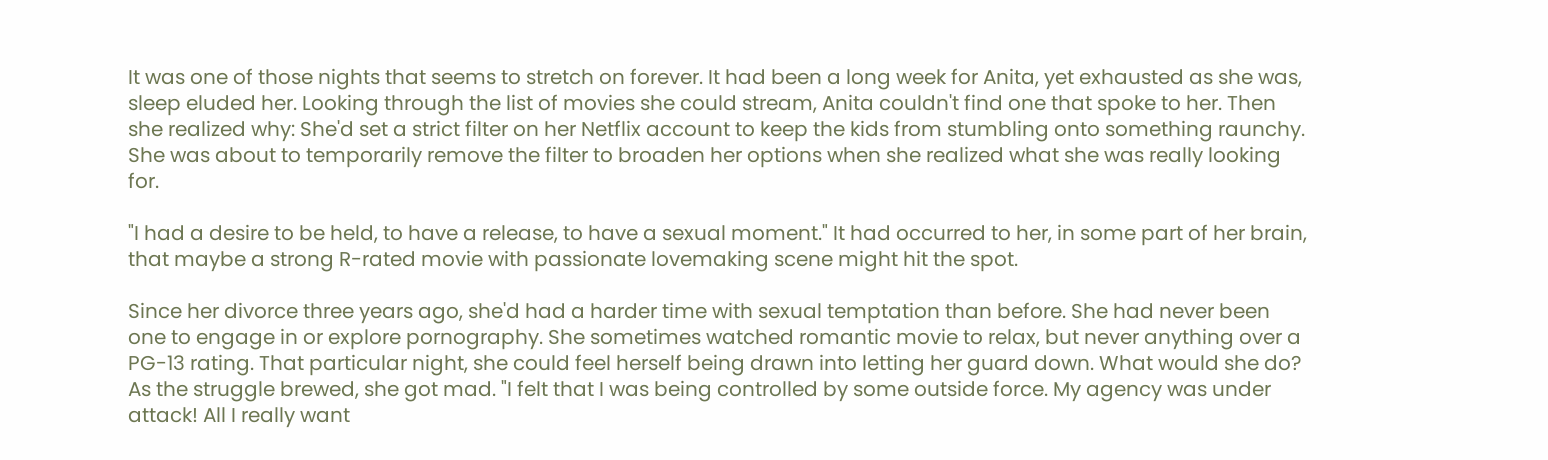It was one of those nights that seems to stretch on forever. It had been a long week for Anita, yet exhausted as she was, sleep eluded her. Looking through the list of movies she could stream, Anita couldn't find one that spoke to her. Then she realized why: She'd set a strict filter on her Netflix account to keep the kids from stumbling onto something raunchy. She was about to temporarily remove the filter to broaden her options when she realized what she was really looking for.

"I had a desire to be held, to have a release, to have a sexual moment." It had occurred to her, in some part of her brain, that maybe a strong R-rated movie with passionate lovemaking scene might hit the spot.

Since her divorce three years ago, she'd had a harder time with sexual temptation than before. She had never been one to engage in or explore pornography. She sometimes watched romantic movie to relax, but never anything over a PG-13 rating. That particular night, she could feel herself being drawn into letting her guard down. What would she do? As the struggle brewed, she got mad. "I felt that I was being controlled by some outside force. My agency was under attack! All I really want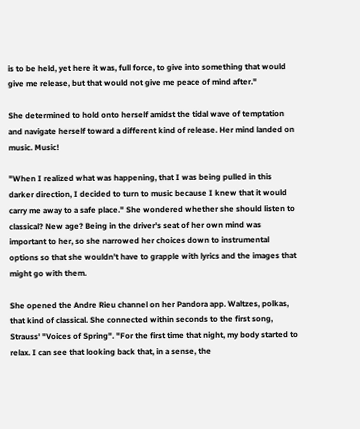is to be held, yet here it was, full force, to give into something that would give me release, but that would not give me peace of mind after."

She determined to hold onto herself amidst the tidal wave of temptation and navigate herself toward a different kind of release. Her mind landed on music. Music!

"When I realized what was happening, that I was being pulled in this darker direction, I decided to turn to music because I knew that it would carry me away to a safe place." She wondered whether she should listen to classical? New age? Being in the driver's seat of her own mind was important to her, so she narrowed her choices down to instrumental options so that she wouldn't have to grapple with lyrics and the images that might go with them.

She opened the Andre Rieu channel on her Pandora app. Waltzes, polkas, that kind of classical. She connected within seconds to the first song, Strauss' "Voices of Spring". "For the first time that night, my body started to relax. I can see that looking back that, in a sense, the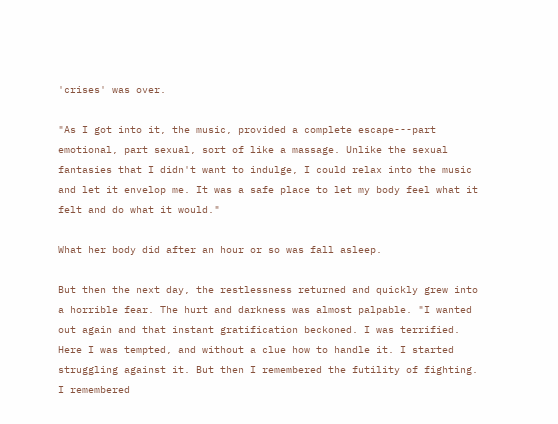'crises' was over.

"As I got into it, the music, provided a complete escape---part emotional, part sexual, sort of like a massage. Unlike the sexual fantasies that I didn't want to indulge, I could relax into the music and let it envelop me. It was a safe place to let my body feel what it felt and do what it would."

What her body did after an hour or so was fall asleep.

But then the next day, the restlessness returned and quickly grew into a horrible fear. The hurt and darkness was almost palpable. "I wanted out again and that instant gratification beckoned. I was terrified. Here I was tempted, and without a clue how to handle it. I started struggling against it. But then I remembered the futility of fighting. I remembered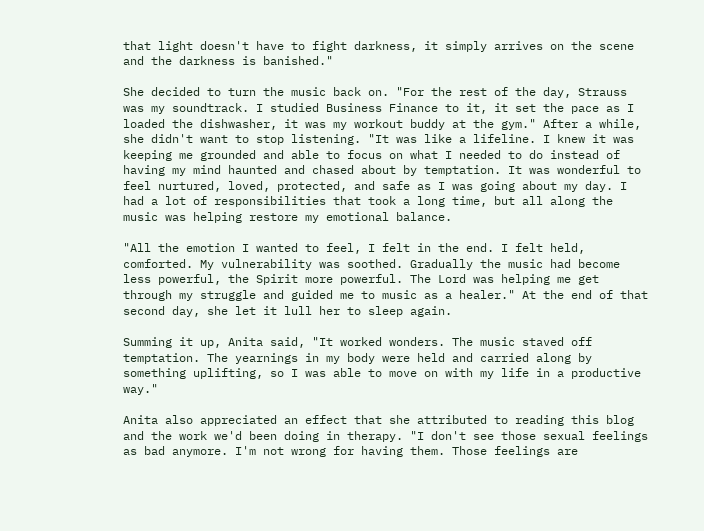that light doesn't have to fight darkness, it simply arrives on the scene and the darkness is banished."

She decided to turn the music back on. "For the rest of the day, Strauss was my soundtrack. I studied Business Finance to it, it set the pace as I loaded the dishwasher, it was my workout buddy at the gym." After a while, she didn't want to stop listening. "It was like a lifeline. I knew it was keeping me grounded and able to focus on what I needed to do instead of having my mind haunted and chased about by temptation. It was wonderful to feel nurtured, loved, protected, and safe as I was going about my day. I had a lot of responsibilities that took a long time, but all along the music was helping restore my emotional balance.

"All the emotion I wanted to feel, I felt in the end. I felt held, comforted. My vulnerability was soothed. Gradually the music had become less powerful, the Spirit more powerful. The Lord was helping me get through my struggle and guided me to music as a healer." At the end of that second day, she let it lull her to sleep again.

Summing it up, Anita said, "It worked wonders. The music staved off temptation. The yearnings in my body were held and carried along by something uplifting, so I was able to move on with my life in a productive way."

Anita also appreciated an effect that she attributed to reading this blog and the work we'd been doing in therapy. "I don't see those sexual feelings as bad anymore. I'm not wrong for having them. Those feelings are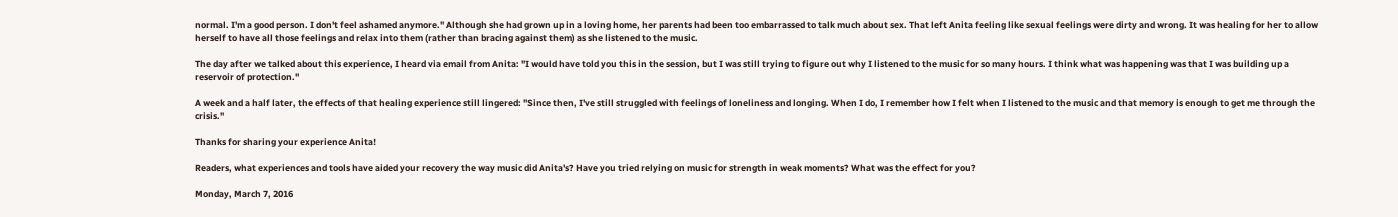normal. I'm a good person. I don't feel ashamed anymore." Although she had grown up in a loving home, her parents had been too embarrassed to talk much about sex. That left Anita feeling like sexual feelings were dirty and wrong. It was healing for her to allow herself to have all those feelings and relax into them (rather than bracing against them) as she listened to the music.

The day after we talked about this experience, I heard via email from Anita: "I would have told you this in the session, but I was still trying to figure out why I listened to the music for so many hours. I think what was happening was that I was building up a reservoir of protection."

A week and a half later, the effects of that healing experience still lingered: "Since then, I've still struggled with feelings of loneliness and longing. When I do, I remember how I felt when I listened to the music and that memory is enough to get me through the crisis."

Thanks for sharing your experience Anita!

Readers, what experiences and tools have aided your recovery the way music did Anita's? Have you tried relying on music for strength in weak moments? What was the effect for you?

Monday, March 7, 2016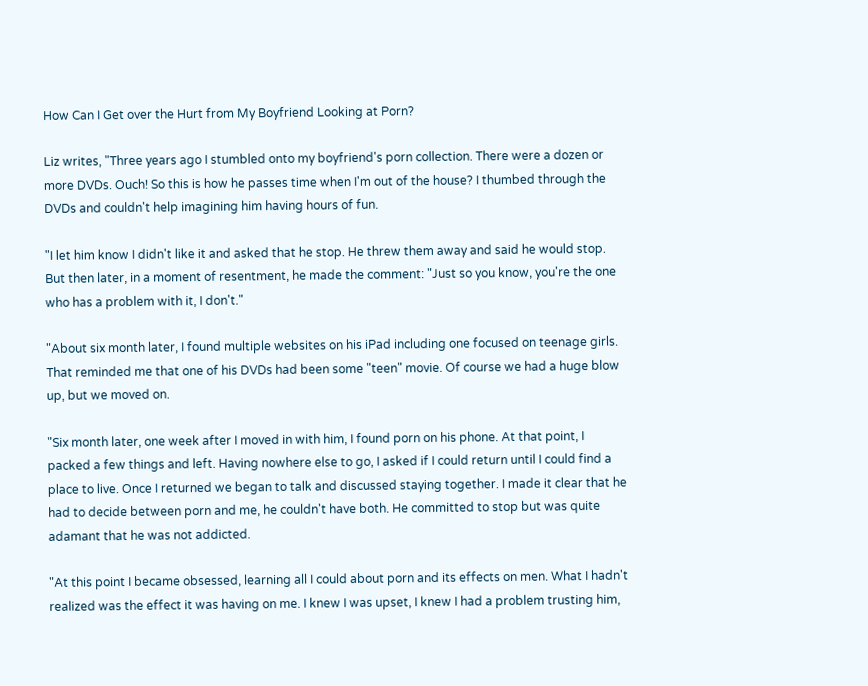How Can I Get over the Hurt from My Boyfriend Looking at Porn?

Liz writes, "Three years ago I stumbled onto my boyfriend's porn collection. There were a dozen or more DVDs. Ouch! So this is how he passes time when I'm out of the house? I thumbed through the DVDs and couldn't help imagining him having hours of fun.

"I let him know I didn't like it and asked that he stop. He threw them away and said he would stop. But then later, in a moment of resentment, he made the comment: "Just so you know, you're the one who has a problem with it, I don't."

"About six month later, I found multiple websites on his iPad including one focused on teenage girls. That reminded me that one of his DVDs had been some "teen" movie. Of course we had a huge blow up, but we moved on.

"Six month later, one week after I moved in with him, I found porn on his phone. At that point, I packed a few things and left. Having nowhere else to go, I asked if I could return until I could find a place to live. Once I returned we began to talk and discussed staying together. I made it clear that he had to decide between porn and me, he couldn't have both. He committed to stop but was quite adamant that he was not addicted.

"At this point I became obsessed, learning all I could about porn and its effects on men. What I hadn't realized was the effect it was having on me. I knew I was upset, I knew I had a problem trusting him,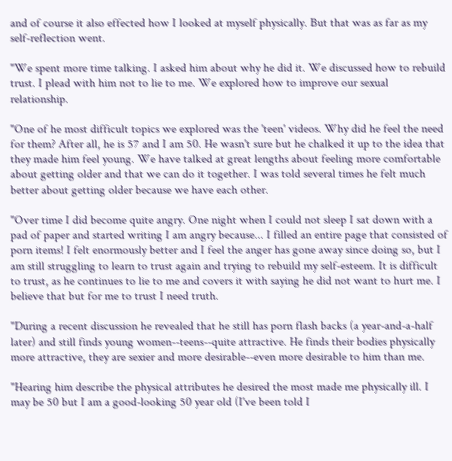and of course it also effected how I looked at myself physically. But that was as far as my self-reflection went.

"We spent more time talking. I asked him about why he did it. We discussed how to rebuild trust. I plead with him not to lie to me. We explored how to improve our sexual relationship.

"One of he most difficult topics we explored was the 'teen' videos. Why did he feel the need for them? After all, he is 57 and I am 50. He wasn't sure but he chalked it up to the idea that they made him feel young. We have talked at great lengths about feeling more comfortable about getting older and that we can do it together. I was told several times he felt much better about getting older because we have each other.

"Over time I did become quite angry. One night when I could not sleep I sat down with a pad of paper and started writing I am angry because... I filled an entire page that consisted of porn items! I felt enormously better and I feel the anger has gone away since doing so, but I am still struggling to learn to trust again and trying to rebuild my self-esteem. It is difficult to trust, as he continues to lie to me and covers it with saying he did not want to hurt me. I believe that but for me to trust I need truth.

"During a recent discussion he revealed that he still has porn flash backs (a year-and-a-half later) and still finds young women--teens--quite attractive. He finds their bodies physically more attractive, they are sexier and more desirable--even more desirable to him than me.

"Hearing him describe the physical attributes he desired the most made me physically ill. I may be 50 but I am a good-looking 50 year old (I've been told I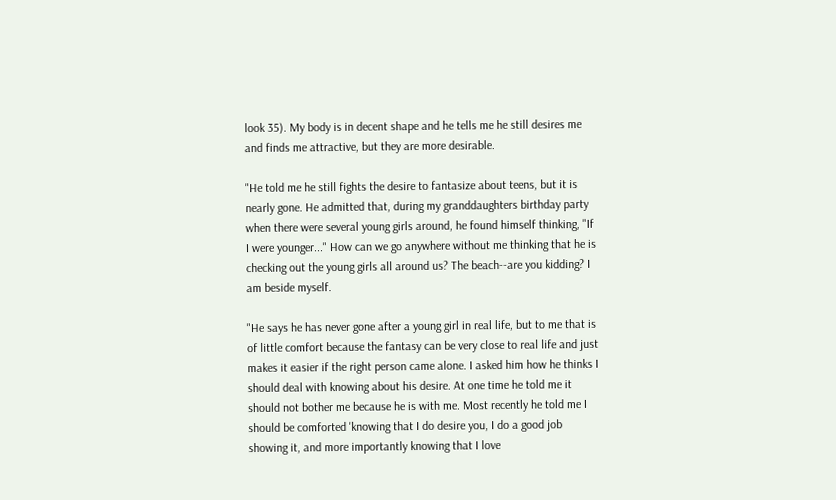look 35). My body is in decent shape and he tells me he still desires me and finds me attractive, but they are more desirable.

"He told me he still fights the desire to fantasize about teens, but it is nearly gone. He admitted that, during my granddaughters birthday party when there were several young girls around, he found himself thinking, "If I were younger..." How can we go anywhere without me thinking that he is checking out the young girls all around us? The beach--are you kidding? I am beside myself.

"He says he has never gone after a young girl in real life, but to me that is of little comfort because the fantasy can be very close to real life and just makes it easier if the right person came alone. I asked him how he thinks I should deal with knowing about his desire. At one time he told me it should not bother me because he is with me. Most recently he told me I should be comforted 'knowing that I do desire you, I do a good job showing it, and more importantly knowing that I love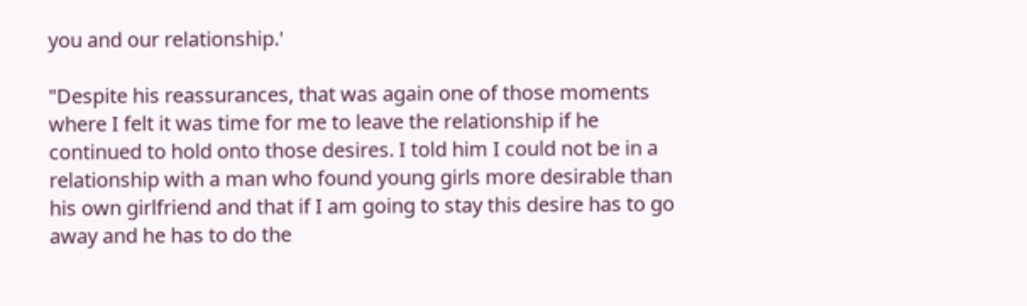you and our relationship.'

"Despite his reassurances, that was again one of those moments where I felt it was time for me to leave the relationship if he continued to hold onto those desires. I told him I could not be in a relationship with a man who found young girls more desirable than his own girlfriend and that if I am going to stay this desire has to go away and he has to do the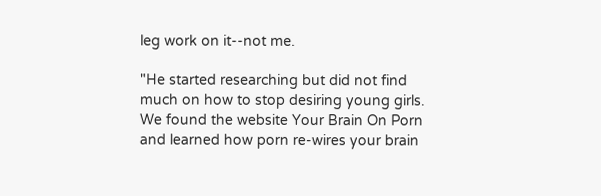leg work on it--not me.

"He started researching but did not find much on how to stop desiring young girls. We found the website Your Brain On Porn and learned how porn re-wires your brain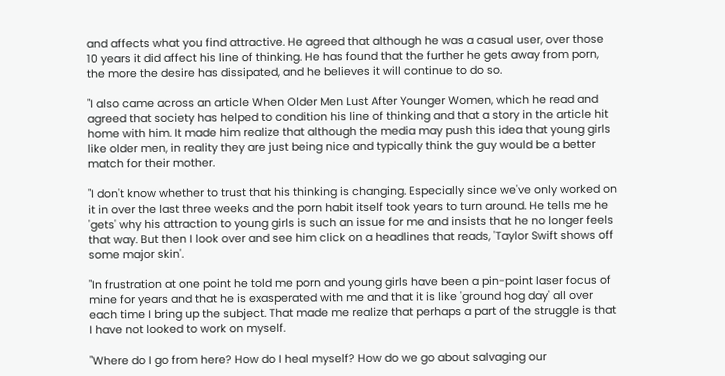and affects what you find attractive. He agreed that although he was a casual user, over those 10 years it did affect his line of thinking. He has found that the further he gets away from porn, the more the desire has dissipated, and he believes it will continue to do so.

"I also came across an article When Older Men Lust After Younger Women, which he read and agreed that society has helped to condition his line of thinking and that a story in the article hit home with him. It made him realize that although the media may push this idea that young girls like older men, in reality they are just being nice and typically think the guy would be a better match for their mother.

"I don't know whether to trust that his thinking is changing. Especially since we've only worked on it in over the last three weeks and the porn habit itself took years to turn around. He tells me he 'gets' why his attraction to young girls is such an issue for me and insists that he no longer feels that way. But then I look over and see him click on a headlines that reads, 'Taylor Swift shows off some major skin'.

"In frustration at one point he told me porn and young girls have been a pin-point laser focus of mine for years and that he is exasperated with me and that it is like 'ground hog day' all over each time I bring up the subject. That made me realize that perhaps a part of the struggle is that I have not looked to work on myself.

"Where do I go from here? How do I heal myself? How do we go about salvaging our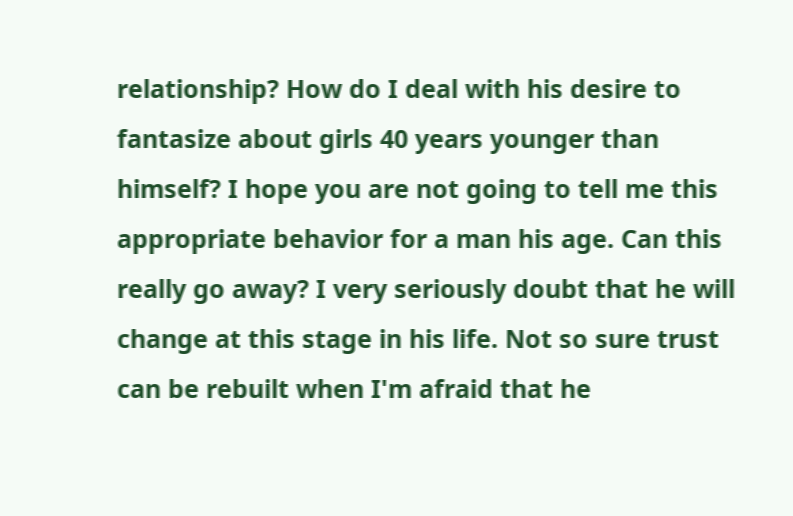relationship? How do I deal with his desire to fantasize about girls 40 years younger than himself? I hope you are not going to tell me this appropriate behavior for a man his age. Can this really go away? I very seriously doubt that he will change at this stage in his life. Not so sure trust can be rebuilt when I'm afraid that he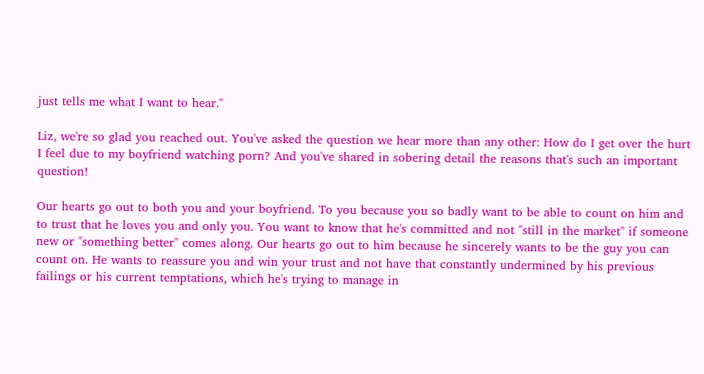just tells me what I want to hear."

Liz, we're so glad you reached out. You've asked the question we hear more than any other: How do I get over the hurt I feel due to my boyfriend watching porn? And you've shared in sobering detail the reasons that's such an important question!

Our hearts go out to both you and your boyfriend. To you because you so badly want to be able to count on him and to trust that he loves you and only you. You want to know that he's committed and not "still in the market" if someone new or "something better" comes along. Our hearts go out to him because he sincerely wants to be the guy you can count on. He wants to reassure you and win your trust and not have that constantly undermined by his previous failings or his current temptations, which he's trying to manage in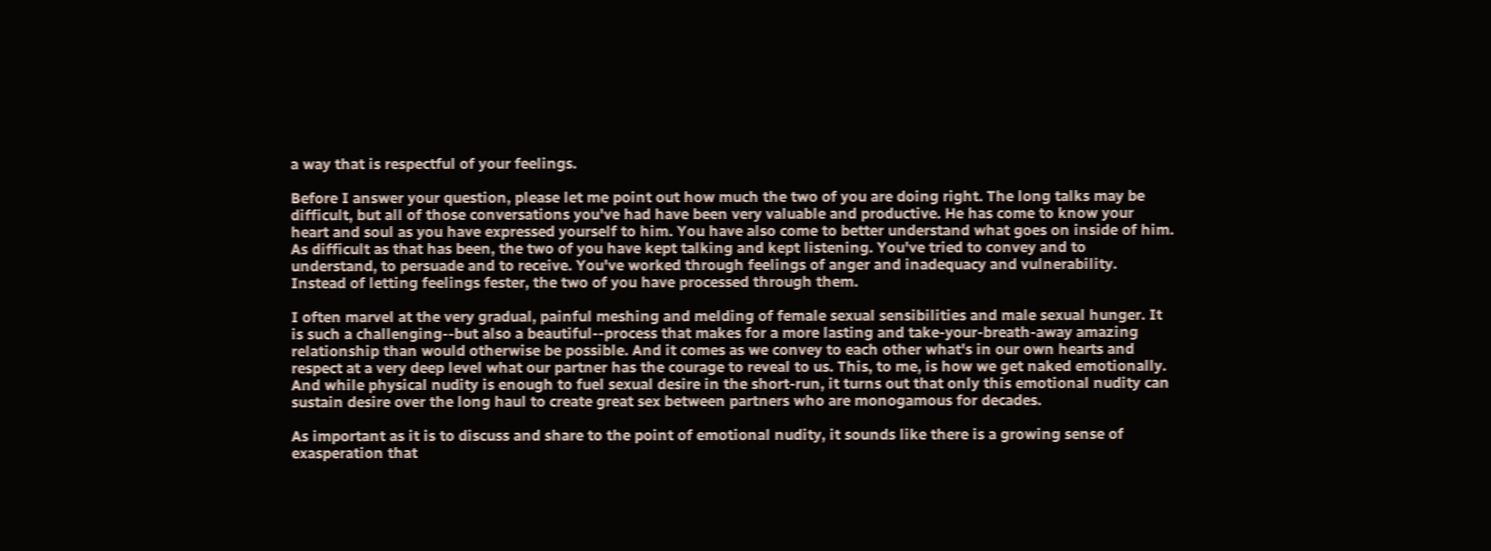a way that is respectful of your feelings.

Before I answer your question, please let me point out how much the two of you are doing right. The long talks may be difficult, but all of those conversations you've had have been very valuable and productive. He has come to know your heart and soul as you have expressed yourself to him. You have also come to better understand what goes on inside of him. As difficult as that has been, the two of you have kept talking and kept listening. You've tried to convey and to understand, to persuade and to receive. You've worked through feelings of anger and inadequacy and vulnerability. Instead of letting feelings fester, the two of you have processed through them.

I often marvel at the very gradual, painful meshing and melding of female sexual sensibilities and male sexual hunger. It is such a challenging--but also a beautiful--process that makes for a more lasting and take-your-breath-away amazing relationship than would otherwise be possible. And it comes as we convey to each other what's in our own hearts and respect at a very deep level what our partner has the courage to reveal to us. This, to me, is how we get naked emotionally. And while physical nudity is enough to fuel sexual desire in the short-run, it turns out that only this emotional nudity can sustain desire over the long haul to create great sex between partners who are monogamous for decades.

As important as it is to discuss and share to the point of emotional nudity, it sounds like there is a growing sense of exasperation that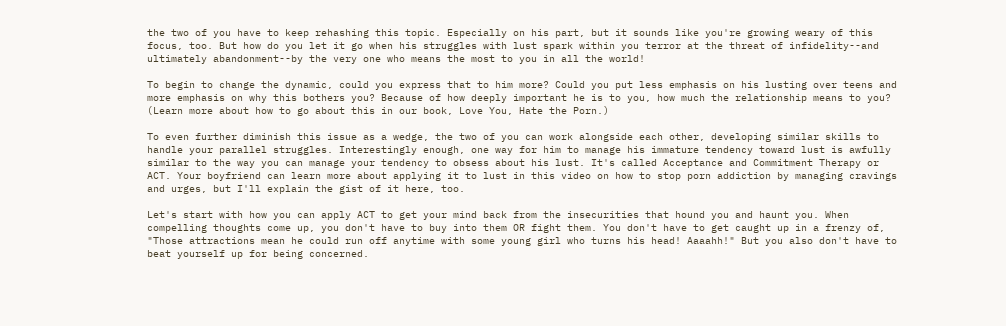the two of you have to keep rehashing this topic. Especially on his part, but it sounds like you're growing weary of this focus, too. But how do you let it go when his struggles with lust spark within you terror at the threat of infidelity--and ultimately abandonment--by the very one who means the most to you in all the world!

To begin to change the dynamic, could you express that to him more? Could you put less emphasis on his lusting over teens and more emphasis on why this bothers you? Because of how deeply important he is to you, how much the relationship means to you? (Learn more about how to go about this in our book, Love You, Hate the Porn.)

To even further diminish this issue as a wedge, the two of you can work alongside each other, developing similar skills to handle your parallel struggles. Interestingly enough, one way for him to manage his immature tendency toward lust is awfully similar to the way you can manage your tendency to obsess about his lust. It's called Acceptance and Commitment Therapy or ACT. Your boyfriend can learn more about applying it to lust in this video on how to stop porn addiction by managing cravings and urges, but I'll explain the gist of it here, too.

Let's start with how you can apply ACT to get your mind back from the insecurities that hound you and haunt you. When compelling thoughts come up, you don't have to buy into them OR fight them. You don't have to get caught up in a frenzy of, "Those attractions mean he could run off anytime with some young girl who turns his head! Aaaahh!" But you also don't have to beat yourself up for being concerned.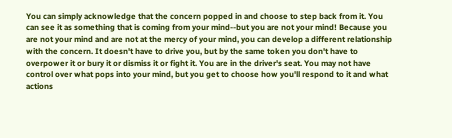You can simply acknowledge that the concern popped in and choose to step back from it. You can see it as something that is coming from your mind--but you are not your mind! Because you are not your mind and are not at the mercy of your mind, you can develop a different relationship with the concern. It doesn't have to drive you, but by the same token you don't have to overpower it or bury it or dismiss it or fight it. You are in the driver's seat. You may not have control over what pops into your mind, but you get to choose how you'll respond to it and what actions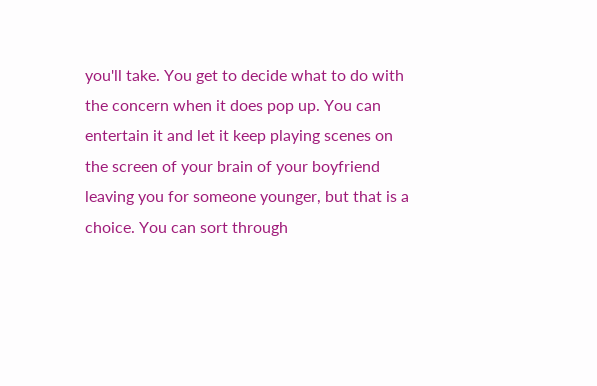you'll take. You get to decide what to do with the concern when it does pop up. You can entertain it and let it keep playing scenes on the screen of your brain of your boyfriend leaving you for someone younger, but that is a choice. You can sort through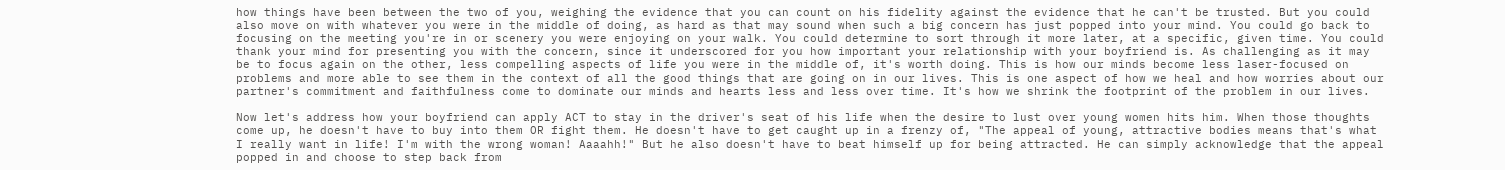how things have been between the two of you, weighing the evidence that you can count on his fidelity against the evidence that he can't be trusted. But you could also move on with whatever you were in the middle of doing, as hard as that may sound when such a big concern has just popped into your mind. You could go back to focusing on the meeting you're in or scenery you were enjoying on your walk. You could determine to sort through it more later, at a specific, given time. You could thank your mind for presenting you with the concern, since it underscored for you how important your relationship with your boyfriend is. As challenging as it may be to focus again on the other, less compelling aspects of life you were in the middle of, it's worth doing. This is how our minds become less laser-focused on problems and more able to see them in the context of all the good things that are going on in our lives. This is one aspect of how we heal and how worries about our partner's commitment and faithfulness come to dominate our minds and hearts less and less over time. It's how we shrink the footprint of the problem in our lives.

Now let's address how your boyfriend can apply ACT to stay in the driver's seat of his life when the desire to lust over young women hits him. When those thoughts come up, he doesn't have to buy into them OR fight them. He doesn't have to get caught up in a frenzy of, "The appeal of young, attractive bodies means that's what I really want in life! I'm with the wrong woman! Aaaahh!" But he also doesn't have to beat himself up for being attracted. He can simply acknowledge that the appeal popped in and choose to step back from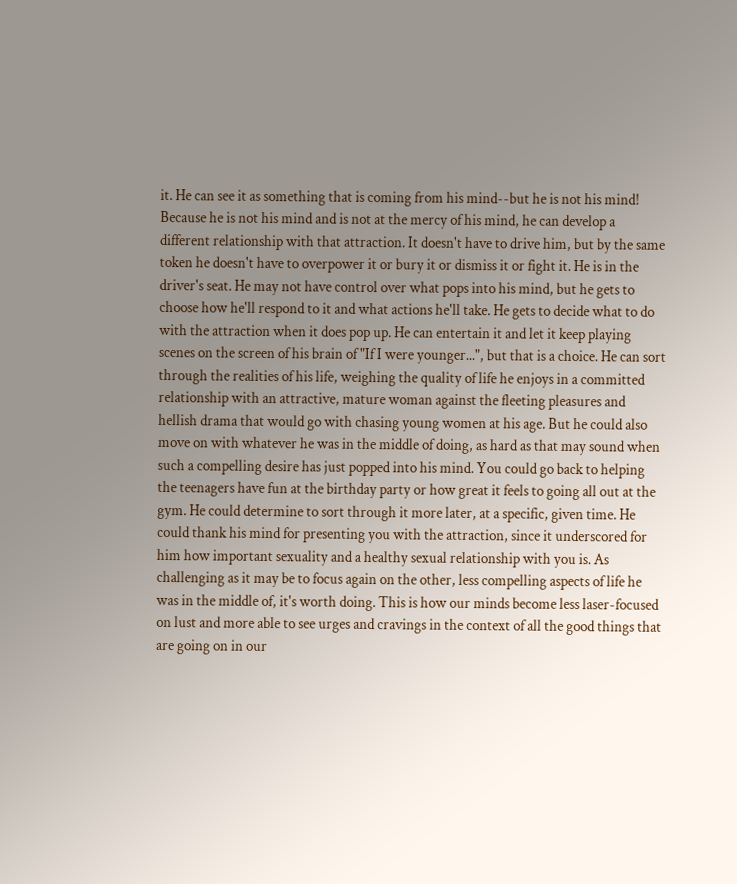it. He can see it as something that is coming from his mind--but he is not his mind! Because he is not his mind and is not at the mercy of his mind, he can develop a different relationship with that attraction. It doesn't have to drive him, but by the same token he doesn't have to overpower it or bury it or dismiss it or fight it. He is in the driver's seat. He may not have control over what pops into his mind, but he gets to choose how he'll respond to it and what actions he'll take. He gets to decide what to do with the attraction when it does pop up. He can entertain it and let it keep playing scenes on the screen of his brain of "If I were younger...", but that is a choice. He can sort through the realities of his life, weighing the quality of life he enjoys in a committed relationship with an attractive, mature woman against the fleeting pleasures and hellish drama that would go with chasing young women at his age. But he could also move on with whatever he was in the middle of doing, as hard as that may sound when such a compelling desire has just popped into his mind. You could go back to helping the teenagers have fun at the birthday party or how great it feels to going all out at the gym. He could determine to sort through it more later, at a specific, given time. He could thank his mind for presenting you with the attraction, since it underscored for him how important sexuality and a healthy sexual relationship with you is. As challenging as it may be to focus again on the other, less compelling aspects of life he was in the middle of, it's worth doing. This is how our minds become less laser-focused on lust and more able to see urges and cravings in the context of all the good things that are going on in our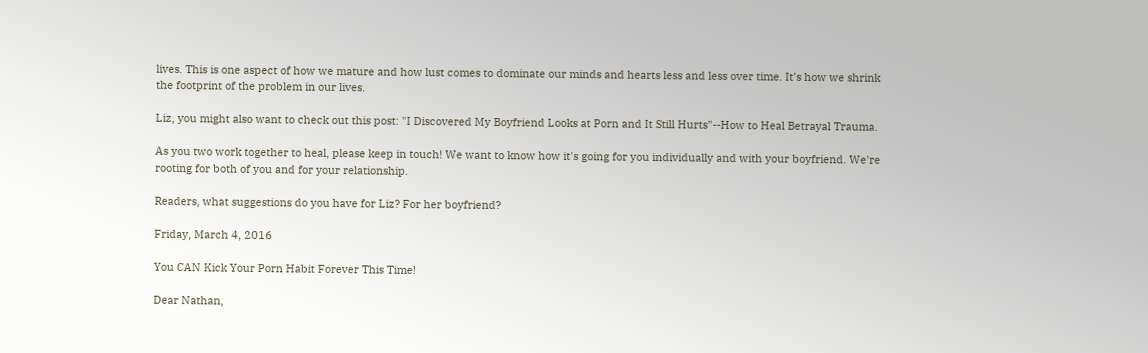lives. This is one aspect of how we mature and how lust comes to dominate our minds and hearts less and less over time. It's how we shrink the footprint of the problem in our lives.

Liz, you might also want to check out this post: "I Discovered My Boyfriend Looks at Porn and It Still Hurts"--How to Heal Betrayal Trauma.

As you two work together to heal, please keep in touch! We want to know how it's going for you individually and with your boyfriend. We're rooting for both of you and for your relationship.

Readers, what suggestions do you have for Liz? For her boyfriend?

Friday, March 4, 2016

You CAN Kick Your Porn Habit Forever This Time!

Dear Nathan,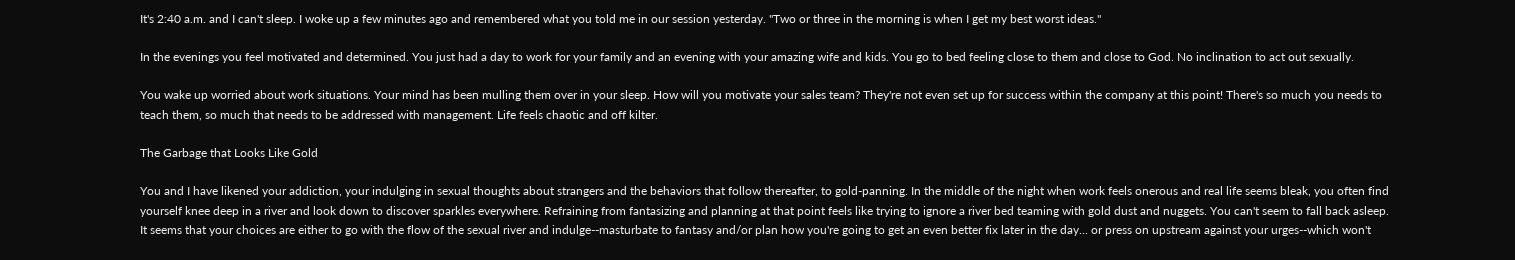It's 2:40 a.m. and I can't sleep. I woke up a few minutes ago and remembered what you told me in our session yesterday. "Two or three in the morning is when I get my best worst ideas."

In the evenings you feel motivated and determined. You just had a day to work for your family and an evening with your amazing wife and kids. You go to bed feeling close to them and close to God. No inclination to act out sexually.

You wake up worried about work situations. Your mind has been mulling them over in your sleep. How will you motivate your sales team? They're not even set up for success within the company at this point! There's so much you needs to teach them, so much that needs to be addressed with management. Life feels chaotic and off kilter.

The Garbage that Looks Like Gold

You and I have likened your addiction, your indulging in sexual thoughts about strangers and the behaviors that follow thereafter, to gold-panning. In the middle of the night when work feels onerous and real life seems bleak, you often find yourself knee deep in a river and look down to discover sparkles everywhere. Refraining from fantasizing and planning at that point feels like trying to ignore a river bed teaming with gold dust and nuggets. You can't seem to fall back asleep. It seems that your choices are either to go with the flow of the sexual river and indulge--masturbate to fantasy and/or plan how you're going to get an even better fix later in the day... or press on upstream against your urges--which won't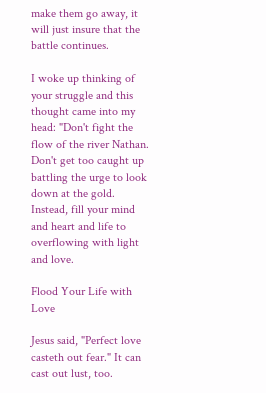make them go away, it will just insure that the battle continues.

I woke up thinking of your struggle and this thought came into my head: "Don't fight the flow of the river Nathan. Don't get too caught up battling the urge to look down at the gold. Instead, fill your mind and heart and life to overflowing with light and love.

Flood Your Life with Love

Jesus said, "Perfect love casteth out fear." It can cast out lust, too.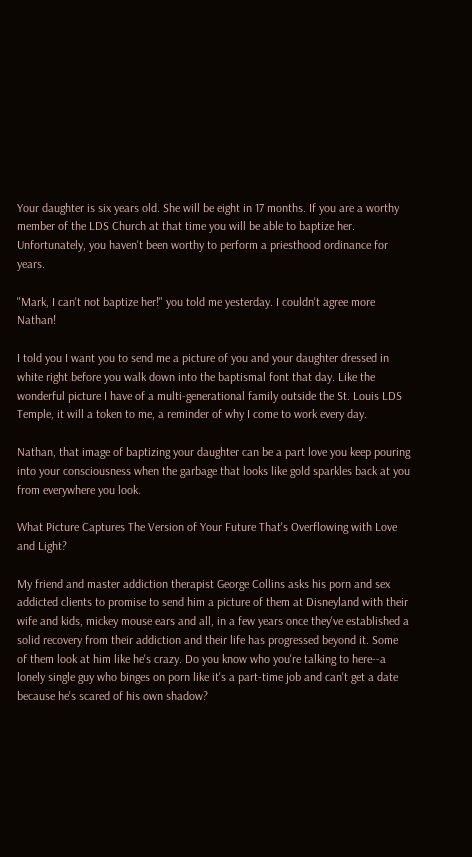Your daughter is six years old. She will be eight in 17 months. If you are a worthy member of the LDS Church at that time you will be able to baptize her. Unfortunately, you haven't been worthy to perform a priesthood ordinance for years.

"Mark, I can't not baptize her!" you told me yesterday. I couldn't agree more Nathan!

I told you I want you to send me a picture of you and your daughter dressed in white right before you walk down into the baptismal font that day. Like the wonderful picture I have of a multi-generational family outside the St. Louis LDS Temple, it will a token to me, a reminder of why I come to work every day.

Nathan, that image of baptizing your daughter can be a part love you keep pouring into your consciousness when the garbage that looks like gold sparkles back at you from everywhere you look.

What Picture Captures The Version of Your Future That's Overflowing with Love and Light?

My friend and master addiction therapist George Collins asks his porn and sex addicted clients to promise to send him a picture of them at Disneyland with their wife and kids, mickey mouse ears and all, in a few years once they've established a solid recovery from their addiction and their life has progressed beyond it. Some of them look at him like he's crazy. Do you know who you're talking to here--a lonely single guy who binges on porn like it's a part-time job and can't get a date because he's scared of his own shadow?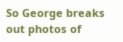So George breaks out photos of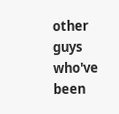other guys who've been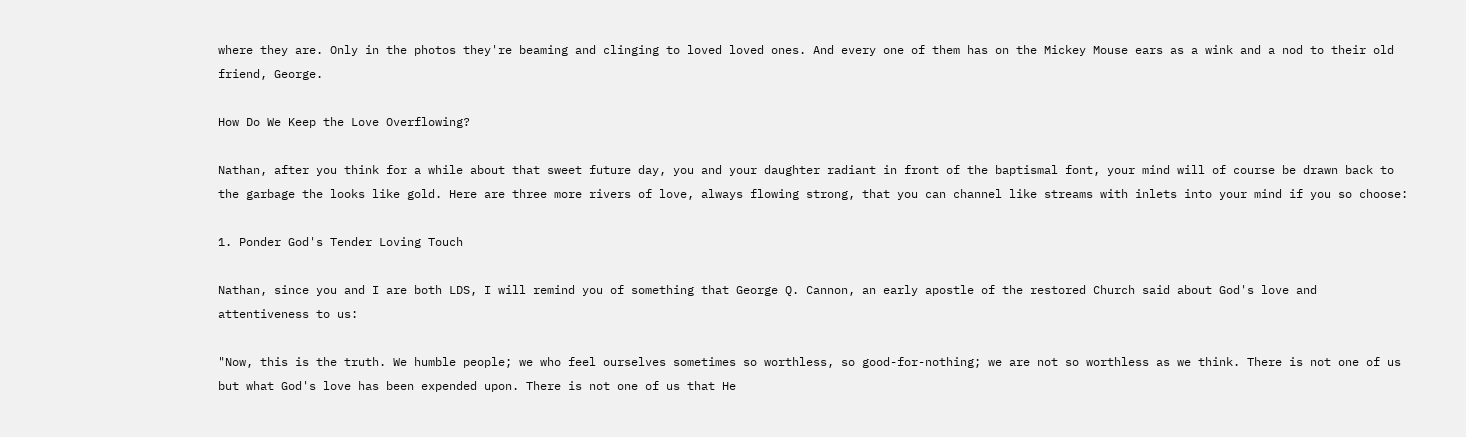where they are. Only in the photos they're beaming and clinging to loved loved ones. And every one of them has on the Mickey Mouse ears as a wink and a nod to their old friend, George.

How Do We Keep the Love Overflowing?

Nathan, after you think for a while about that sweet future day, you and your daughter radiant in front of the baptismal font, your mind will of course be drawn back to the garbage the looks like gold. Here are three more rivers of love, always flowing strong, that you can channel like streams with inlets into your mind if you so choose:

1. Ponder God's Tender Loving Touch

Nathan, since you and I are both LDS, I will remind you of something that George Q. Cannon, an early apostle of the restored Church said about God's love and attentiveness to us:

"Now, this is the truth. We humble people; we who feel ourselves sometimes so worthless, so good-for-nothing; we are not so worthless as we think. There is not one of us but what God's love has been expended upon. There is not one of us that He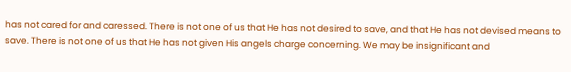has not cared for and caressed. There is not one of us that He has not desired to save, and that He has not devised means to save. There is not one of us that He has not given His angels charge concerning. We may be insignificant and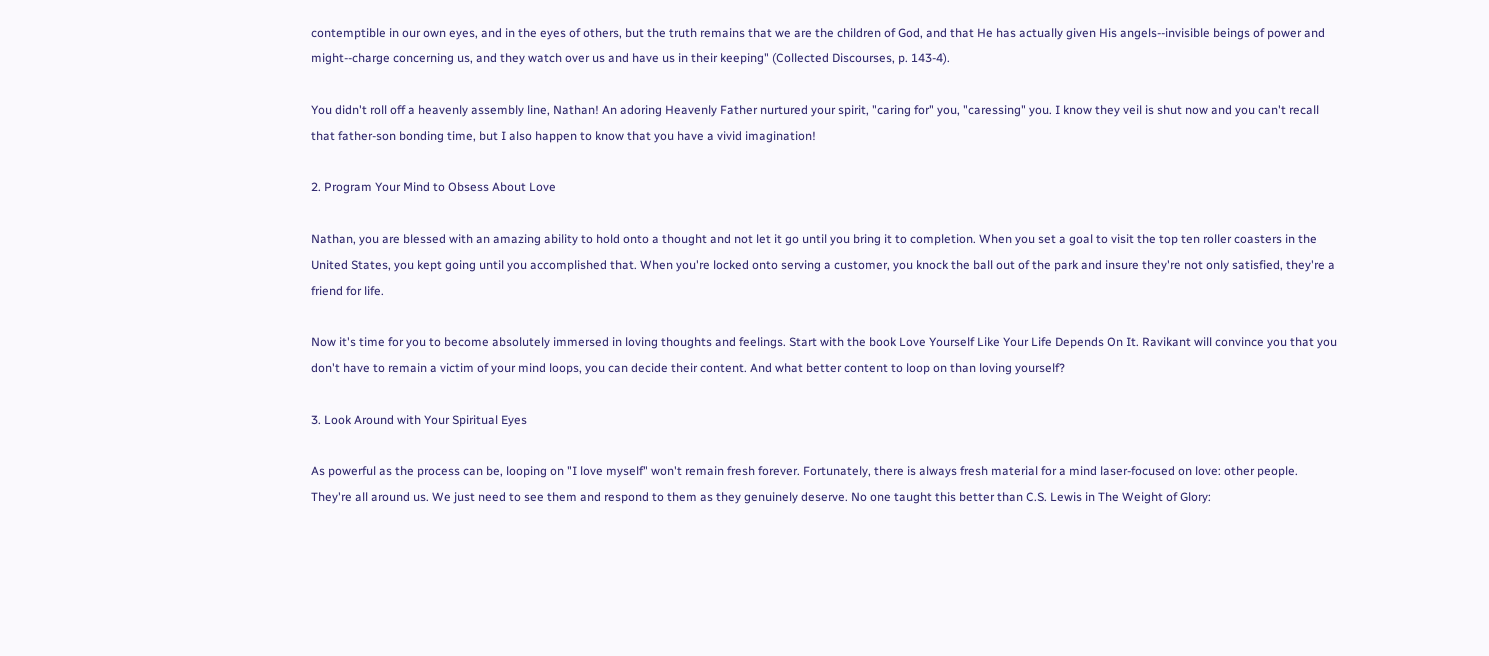contemptible in our own eyes, and in the eyes of others, but the truth remains that we are the children of God, and that He has actually given His angels--invisible beings of power and might--charge concerning us, and they watch over us and have us in their keeping" (Collected Discourses, p. 143-4).

You didn't roll off a heavenly assembly line, Nathan! An adoring Heavenly Father nurtured your spirit, "caring for" you, "caressing" you. I know they veil is shut now and you can't recall that father-son bonding time, but I also happen to know that you have a vivid imagination!

2. Program Your Mind to Obsess About Love

Nathan, you are blessed with an amazing ability to hold onto a thought and not let it go until you bring it to completion. When you set a goal to visit the top ten roller coasters in the United States, you kept going until you accomplished that. When you're locked onto serving a customer, you knock the ball out of the park and insure they're not only satisfied, they're a friend for life.

Now it's time for you to become absolutely immersed in loving thoughts and feelings. Start with the book Love Yourself Like Your Life Depends On It. Ravikant will convince you that you don't have to remain a victim of your mind loops, you can decide their content. And what better content to loop on than loving yourself?

3. Look Around with Your Spiritual Eyes

As powerful as the process can be, looping on "I love myself" won't remain fresh forever. Fortunately, there is always fresh material for a mind laser-focused on love: other people. They're all around us. We just need to see them and respond to them as they genuinely deserve. No one taught this better than C.S. Lewis in The Weight of Glory: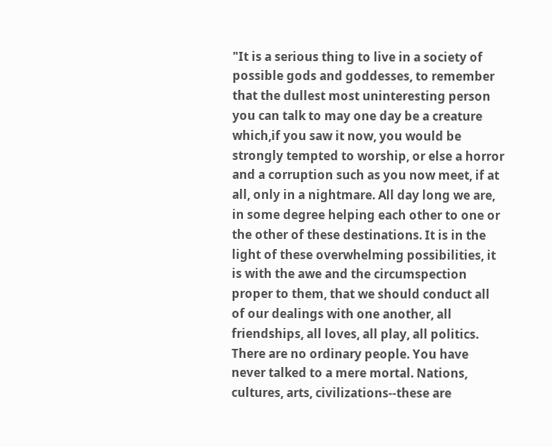"It is a serious thing to live in a society of possible gods and goddesses, to remember that the dullest most uninteresting person you can talk to may one day be a creature which,if you saw it now, you would be strongly tempted to worship, or else a horror and a corruption such as you now meet, if at all, only in a nightmare. All day long we are, in some degree helping each other to one or the other of these destinations. It is in the light of these overwhelming possibilities, it is with the awe and the circumspection proper to them, that we should conduct all of our dealings with one another, all friendships, all loves, all play, all politics. There are no ordinary people. You have never talked to a mere mortal. Nations, cultures, arts, civilizations--these are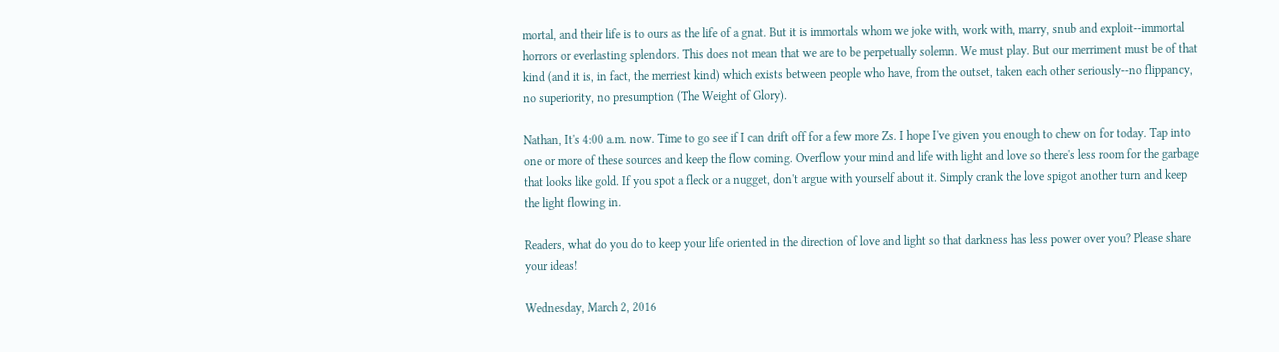mortal, and their life is to ours as the life of a gnat. But it is immortals whom we joke with, work with, marry, snub and exploit--immortal horrors or everlasting splendors. This does not mean that we are to be perpetually solemn. We must play. But our merriment must be of that kind (and it is, in fact, the merriest kind) which exists between people who have, from the outset, taken each other seriously--no flippancy, no superiority, no presumption (The Weight of Glory).

Nathan, It's 4:00 a.m. now. Time to go see if I can drift off for a few more Zs. I hope I've given you enough to chew on for today. Tap into one or more of these sources and keep the flow coming. Overflow your mind and life with light and love so there's less room for the garbage that looks like gold. If you spot a fleck or a nugget, don't argue with yourself about it. Simply crank the love spigot another turn and keep the light flowing in.

Readers, what do you do to keep your life oriented in the direction of love and light so that darkness has less power over you? Please share your ideas!

Wednesday, March 2, 2016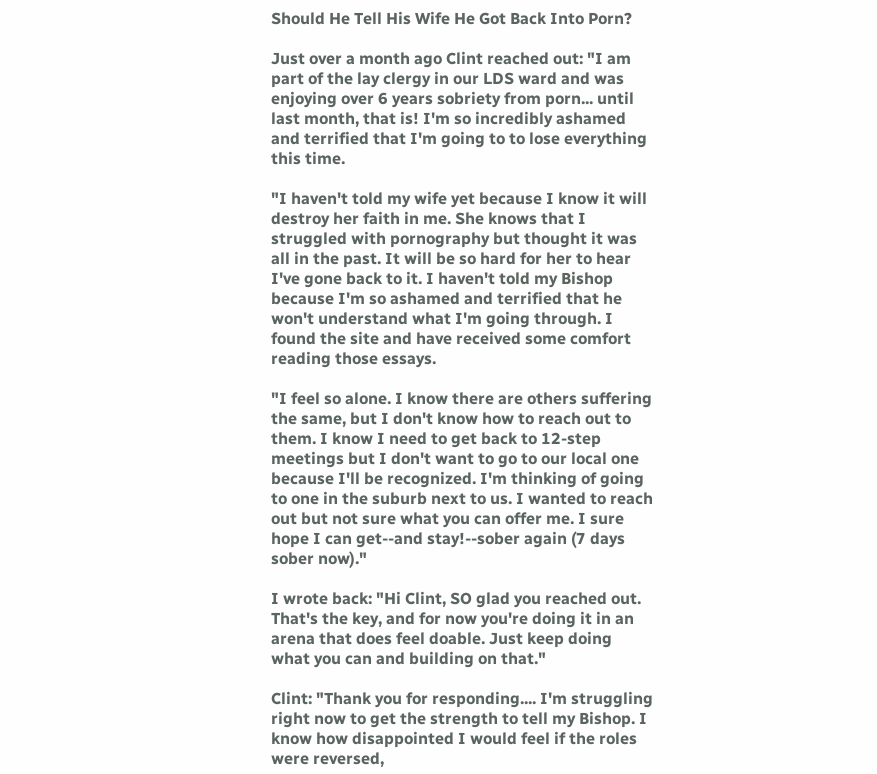Should He Tell His Wife He Got Back Into Porn?

Just over a month ago Clint reached out: "I am part of the lay clergy in our LDS ward and was enjoying over 6 years sobriety from porn... until last month, that is! I'm so incredibly ashamed and terrified that I'm going to to lose everything this time.

"I haven't told my wife yet because I know it will destroy her faith in me. She knows that I struggled with pornography but thought it was all in the past. It will be so hard for her to hear I've gone back to it. I haven't told my Bishop because I'm so ashamed and terrified that he won't understand what I'm going through. I found the site and have received some comfort reading those essays.

"I feel so alone. I know there are others suffering the same, but I don't know how to reach out to them. I know I need to get back to 12-step meetings but I don't want to go to our local one because I'll be recognized. I'm thinking of going to one in the suburb next to us. I wanted to reach out but not sure what you can offer me. I sure hope I can get--and stay!--sober again (7 days sober now)."

I wrote back: "Hi Clint, SO glad you reached out. That's the key, and for now you're doing it in an arena that does feel doable. Just keep doing what you can and building on that."

Clint: "Thank you for responding.... I'm struggling right now to get the strength to tell my Bishop. I know how disappointed I would feel if the roles were reversed,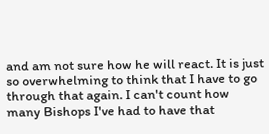and am not sure how he will react. It is just so overwhelming to think that I have to go through that again. I can't count how many Bishops I've had to have that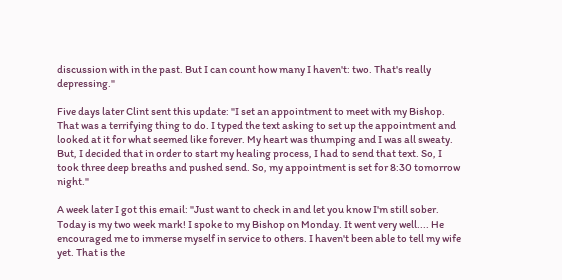discussion with in the past. But I can count how many I haven't: two. That's really depressing."

Five days later Clint sent this update: "I set an appointment to meet with my Bishop. That was a terrifying thing to do. I typed the text asking to set up the appointment and looked at it for what seemed like forever. My heart was thumping and I was all sweaty. But, I decided that in order to start my healing process, I had to send that text. So, I took three deep breaths and pushed send. So, my appointment is set for 8:30 tomorrow night."

A week later I got this email: "Just want to check in and let you know I'm still sober. Today is my two week mark! I spoke to my Bishop on Monday. It went very well.... He encouraged me to immerse myself in service to others. I haven't been able to tell my wife yet. That is the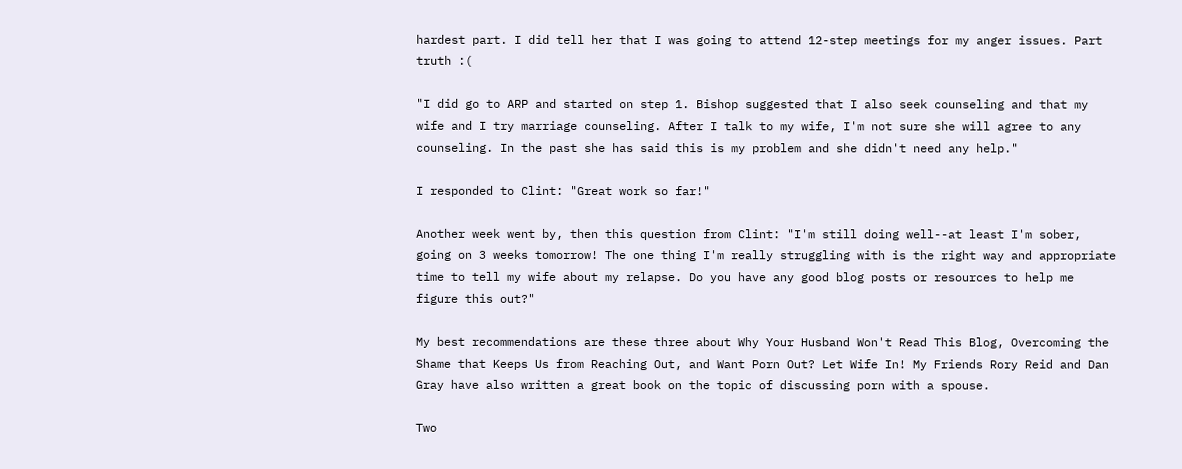hardest part. I did tell her that I was going to attend 12-step meetings for my anger issues. Part truth :(

"I did go to ARP and started on step 1. Bishop suggested that I also seek counseling and that my wife and I try marriage counseling. After I talk to my wife, I'm not sure she will agree to any counseling. In the past she has said this is my problem and she didn't need any help."

I responded to Clint: "Great work so far!"

Another week went by, then this question from Clint: "I'm still doing well--at least I'm sober, going on 3 weeks tomorrow! The one thing I'm really struggling with is the right way and appropriate time to tell my wife about my relapse. Do you have any good blog posts or resources to help me figure this out?"

My best recommendations are these three about Why Your Husband Won't Read This Blog, Overcoming the Shame that Keeps Us from Reaching Out, and Want Porn Out? Let Wife In! My Friends Rory Reid and Dan Gray have also written a great book on the topic of discussing porn with a spouse.

Two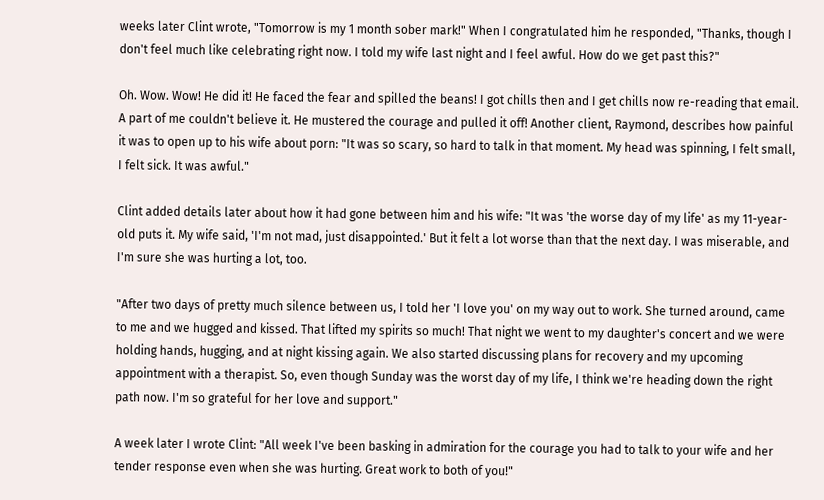weeks later Clint wrote, "Tomorrow is my 1 month sober mark!" When I congratulated him he responded, "Thanks, though I don't feel much like celebrating right now. I told my wife last night and I feel awful. How do we get past this?"

Oh. Wow. Wow! He did it! He faced the fear and spilled the beans! I got chills then and I get chills now re-reading that email. A part of me couldn't believe it. He mustered the courage and pulled it off! Another client, Raymond, describes how painful it was to open up to his wife about porn: "It was so scary, so hard to talk in that moment. My head was spinning, I felt small, I felt sick. It was awful."

Clint added details later about how it had gone between him and his wife: "It was 'the worse day of my life' as my 11-year-old puts it. My wife said, 'I'm not mad, just disappointed.' But it felt a lot worse than that the next day. I was miserable, and I'm sure she was hurting a lot, too.

"After two days of pretty much silence between us, I told her 'I love you' on my way out to work. She turned around, came to me and we hugged and kissed. That lifted my spirits so much! That night we went to my daughter's concert and we were holding hands, hugging, and at night kissing again. We also started discussing plans for recovery and my upcoming appointment with a therapist. So, even though Sunday was the worst day of my life, I think we're heading down the right path now. I'm so grateful for her love and support."

A week later I wrote Clint: "All week I've been basking in admiration for the courage you had to talk to your wife and her tender response even when she was hurting. Great work to both of you!"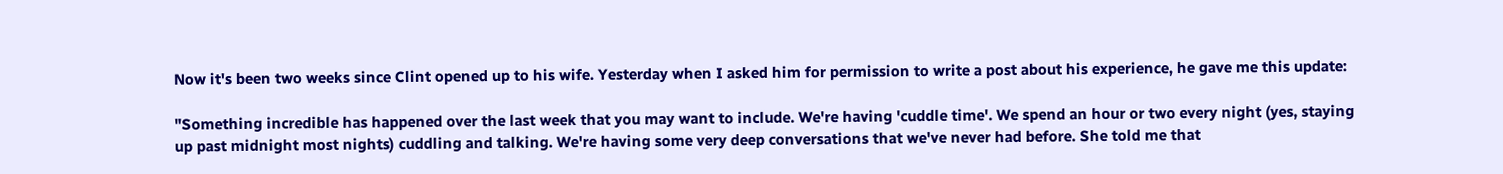Now it's been two weeks since Clint opened up to his wife. Yesterday when I asked him for permission to write a post about his experience, he gave me this update:

"Something incredible has happened over the last week that you may want to include. We're having 'cuddle time'. We spend an hour or two every night (yes, staying up past midnight most nights) cuddling and talking. We're having some very deep conversations that we've never had before. She told me that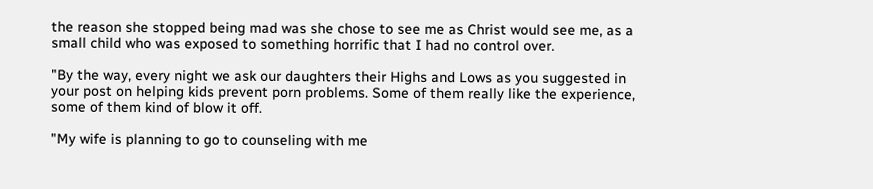the reason she stopped being mad was she chose to see me as Christ would see me, as a small child who was exposed to something horrific that I had no control over.

"By the way, every night we ask our daughters their Highs and Lows as you suggested in your post on helping kids prevent porn problems. Some of them really like the experience, some of them kind of blow it off.

"My wife is planning to go to counseling with me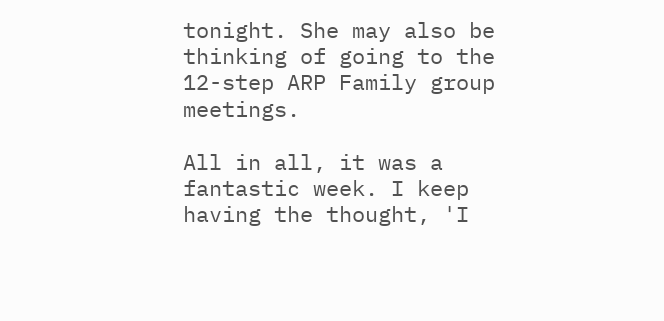tonight. She may also be thinking of going to the 12-step ARP Family group meetings.

All in all, it was a fantastic week. I keep having the thought, 'I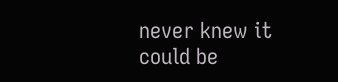never knew it could be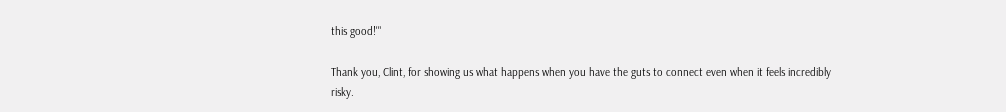this good!'"

Thank you, Clint, for showing us what happens when you have the guts to connect even when it feels incredibly risky.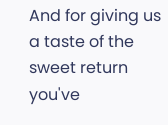And for giving us a taste of the sweet return you've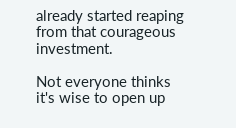already started reaping from that courageous investment.

Not everyone thinks it's wise to open up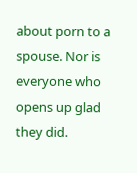about porn to a spouse. Nor is everyone who opens up glad they did.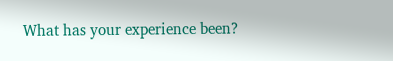What has your experience been?